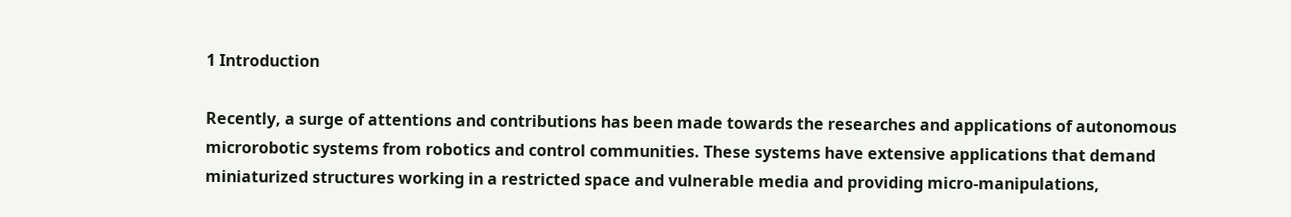1 Introduction

Recently, a surge of attentions and contributions has been made towards the researches and applications of autonomous microrobotic systems from robotics and control communities. These systems have extensive applications that demand miniaturized structures working in a restricted space and vulnerable media and providing micro-manipulations,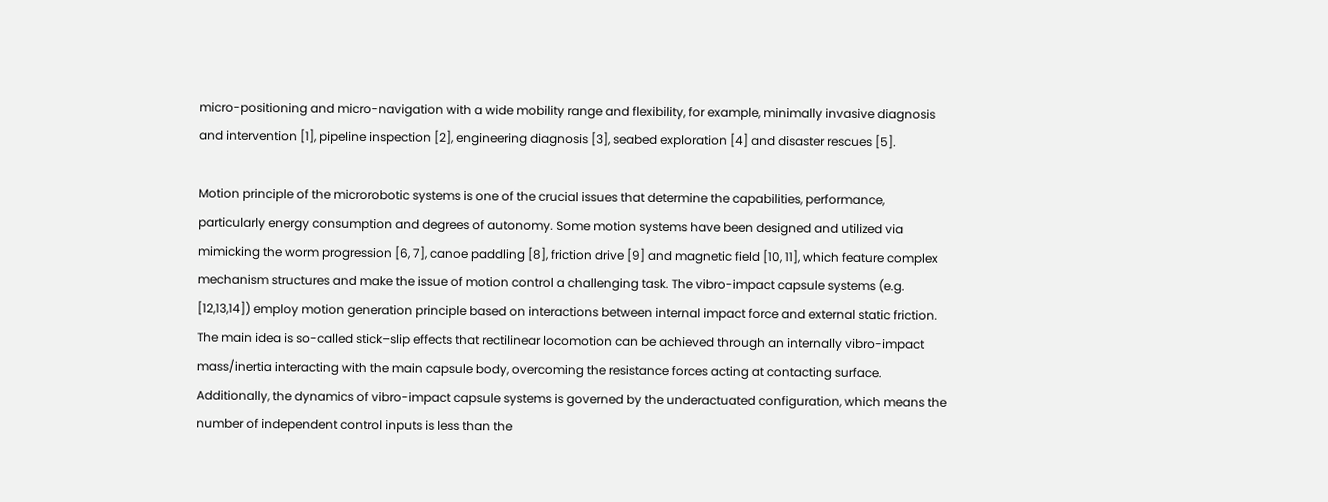micro-positioning and micro-navigation with a wide mobility range and flexibility, for example, minimally invasive diagnosis and intervention [1], pipeline inspection [2], engineering diagnosis [3], seabed exploration [4] and disaster rescues [5].

Motion principle of the microrobotic systems is one of the crucial issues that determine the capabilities, performance, particularly energy consumption and degrees of autonomy. Some motion systems have been designed and utilized via mimicking the worm progression [6, 7], canoe paddling [8], friction drive [9] and magnetic field [10, 11], which feature complex mechanism structures and make the issue of motion control a challenging task. The vibro-impact capsule systems (e.g. [12,13,14]) employ motion generation principle based on interactions between internal impact force and external static friction. The main idea is so-called stick–slip effects that rectilinear locomotion can be achieved through an internally vibro-impact mass/inertia interacting with the main capsule body, overcoming the resistance forces acting at contacting surface. Additionally, the dynamics of vibro-impact capsule systems is governed by the underactuated configuration, which means the number of independent control inputs is less than the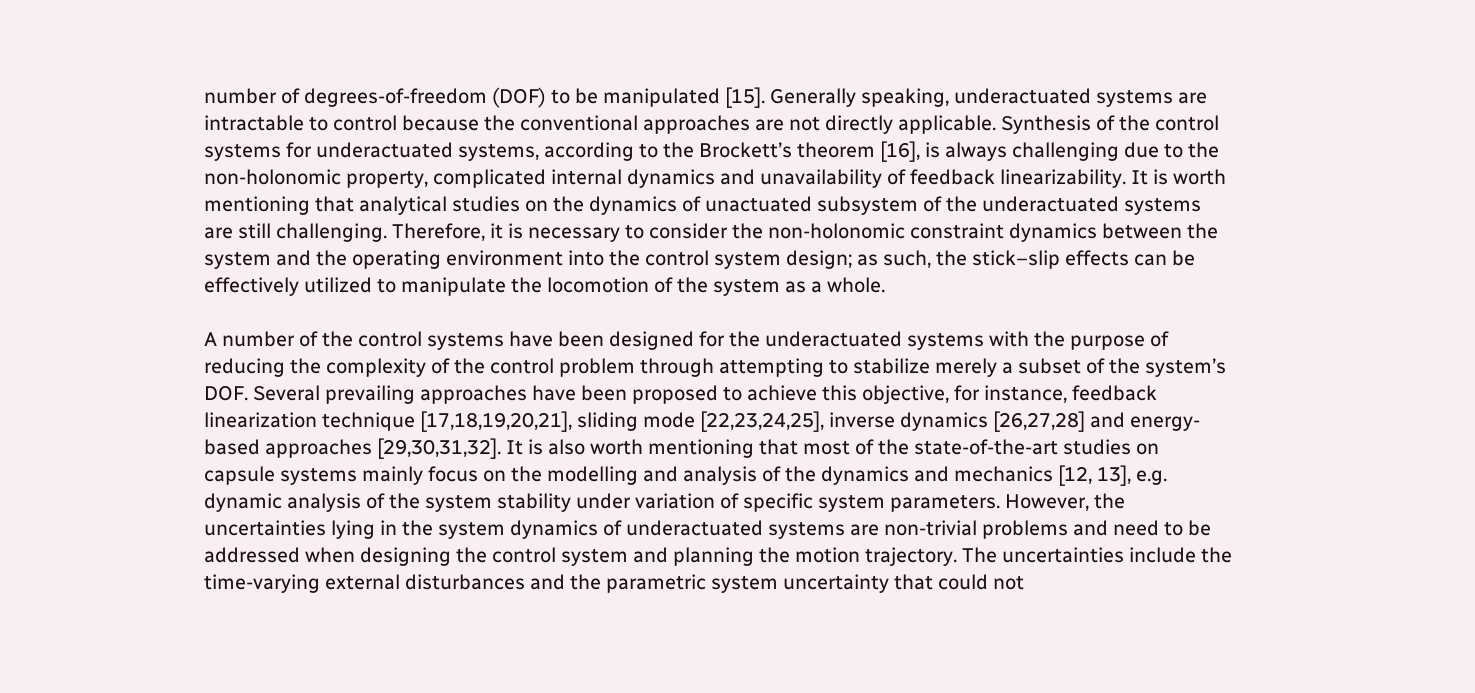number of degrees-of-freedom (DOF) to be manipulated [15]. Generally speaking, underactuated systems are intractable to control because the conventional approaches are not directly applicable. Synthesis of the control systems for underactuated systems, according to the Brockett’s theorem [16], is always challenging due to the non-holonomic property, complicated internal dynamics and unavailability of feedback linearizability. It is worth mentioning that analytical studies on the dynamics of unactuated subsystem of the underactuated systems are still challenging. Therefore, it is necessary to consider the non-holonomic constraint dynamics between the system and the operating environment into the control system design; as such, the stick–slip effects can be effectively utilized to manipulate the locomotion of the system as a whole.

A number of the control systems have been designed for the underactuated systems with the purpose of reducing the complexity of the control problem through attempting to stabilize merely a subset of the system’s DOF. Several prevailing approaches have been proposed to achieve this objective, for instance, feedback linearization technique [17,18,19,20,21], sliding mode [22,23,24,25], inverse dynamics [26,27,28] and energy-based approaches [29,30,31,32]. It is also worth mentioning that most of the state-of-the-art studies on capsule systems mainly focus on the modelling and analysis of the dynamics and mechanics [12, 13], e.g. dynamic analysis of the system stability under variation of specific system parameters. However, the uncertainties lying in the system dynamics of underactuated systems are non-trivial problems and need to be addressed when designing the control system and planning the motion trajectory. The uncertainties include the time-varying external disturbances and the parametric system uncertainty that could not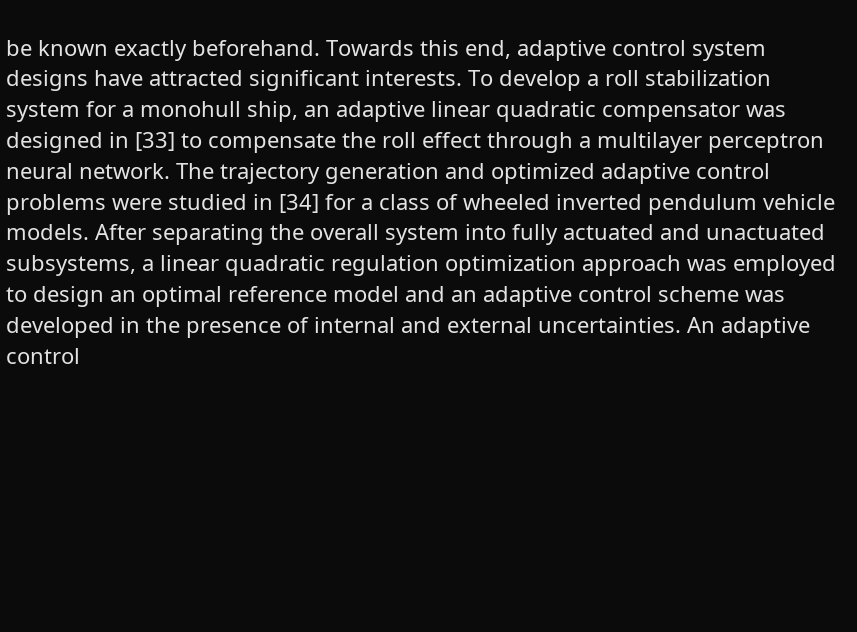be known exactly beforehand. Towards this end, adaptive control system designs have attracted significant interests. To develop a roll stabilization system for a monohull ship, an adaptive linear quadratic compensator was designed in [33] to compensate the roll effect through a multilayer perceptron neural network. The trajectory generation and optimized adaptive control problems were studied in [34] for a class of wheeled inverted pendulum vehicle models. After separating the overall system into fully actuated and unactuated subsystems, a linear quadratic regulation optimization approach was employed to design an optimal reference model and an adaptive control scheme was developed in the presence of internal and external uncertainties. An adaptive control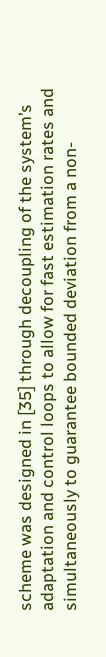scheme was designed in [35] through decoupling of the system’s adaptation and control loops to allow for fast estimation rates and simultaneously to guarantee bounded deviation from a non-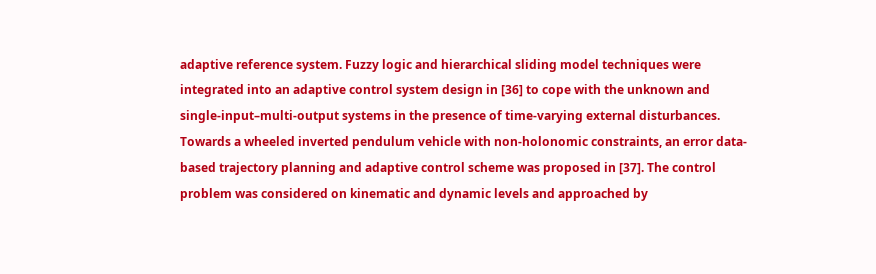adaptive reference system. Fuzzy logic and hierarchical sliding model techniques were integrated into an adaptive control system design in [36] to cope with the unknown and single-input–multi-output systems in the presence of time-varying external disturbances. Towards a wheeled inverted pendulum vehicle with non-holonomic constraints, an error data-based trajectory planning and adaptive control scheme was proposed in [37]. The control problem was considered on kinematic and dynamic levels and approached by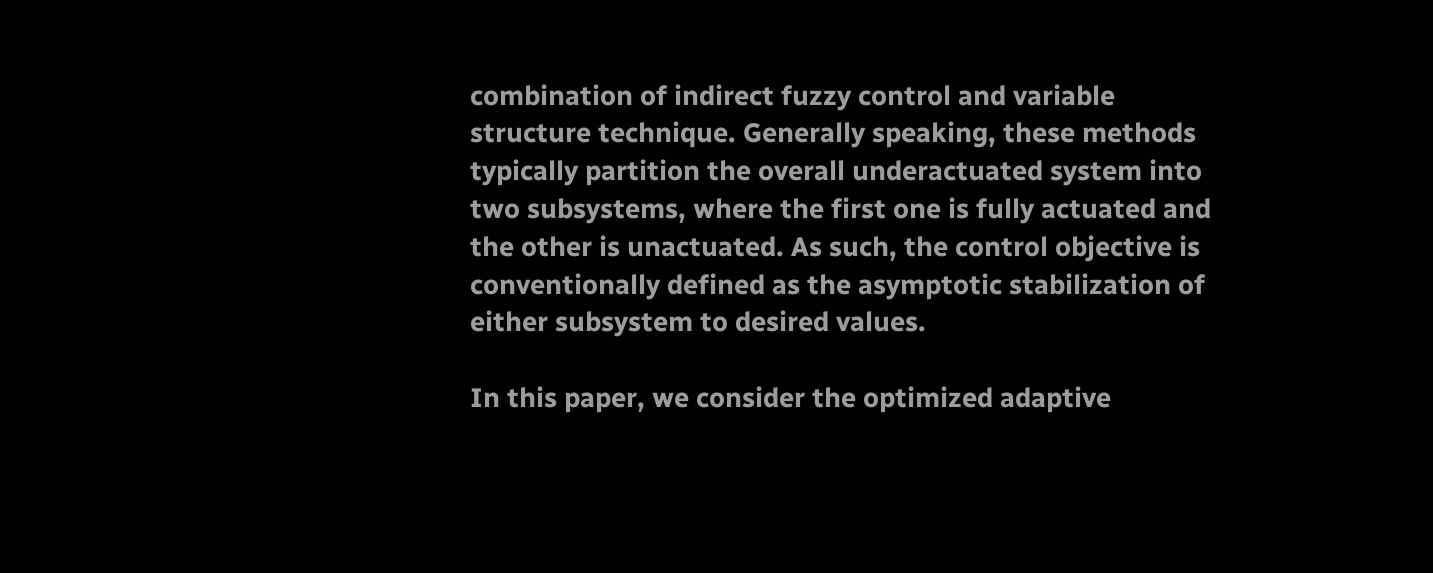combination of indirect fuzzy control and variable structure technique. Generally speaking, these methods typically partition the overall underactuated system into two subsystems, where the first one is fully actuated and the other is unactuated. As such, the control objective is conventionally defined as the asymptotic stabilization of either subsystem to desired values.

In this paper, we consider the optimized adaptive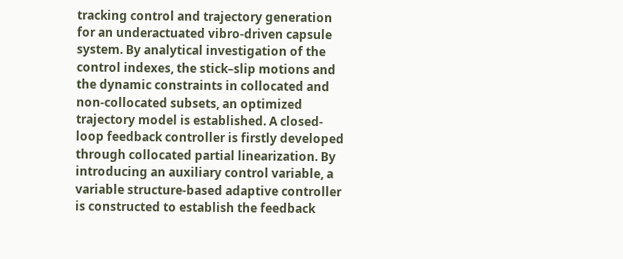tracking control and trajectory generation for an underactuated vibro-driven capsule system. By analytical investigation of the control indexes, the stick–slip motions and the dynamic constraints in collocated and non-collocated subsets, an optimized trajectory model is established. A closed-loop feedback controller is firstly developed through collocated partial linearization. By introducing an auxiliary control variable, a variable structure-based adaptive controller is constructed to establish the feedback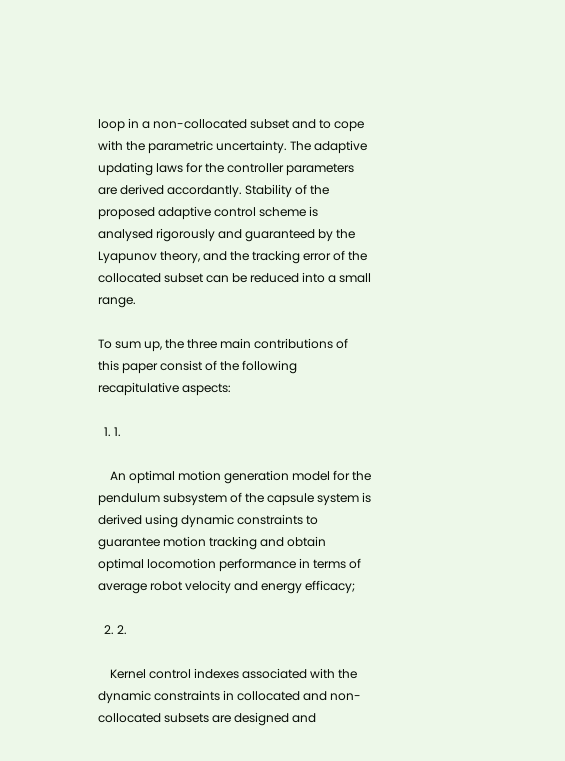loop in a non-collocated subset and to cope with the parametric uncertainty. The adaptive updating laws for the controller parameters are derived accordantly. Stability of the proposed adaptive control scheme is analysed rigorously and guaranteed by the Lyapunov theory, and the tracking error of the collocated subset can be reduced into a small range.

To sum up, the three main contributions of this paper consist of the following recapitulative aspects:

  1. 1.

    An optimal motion generation model for the pendulum subsystem of the capsule system is derived using dynamic constraints to guarantee motion tracking and obtain optimal locomotion performance in terms of average robot velocity and energy efficacy;

  2. 2.

    Kernel control indexes associated with the dynamic constraints in collocated and non-collocated subsets are designed and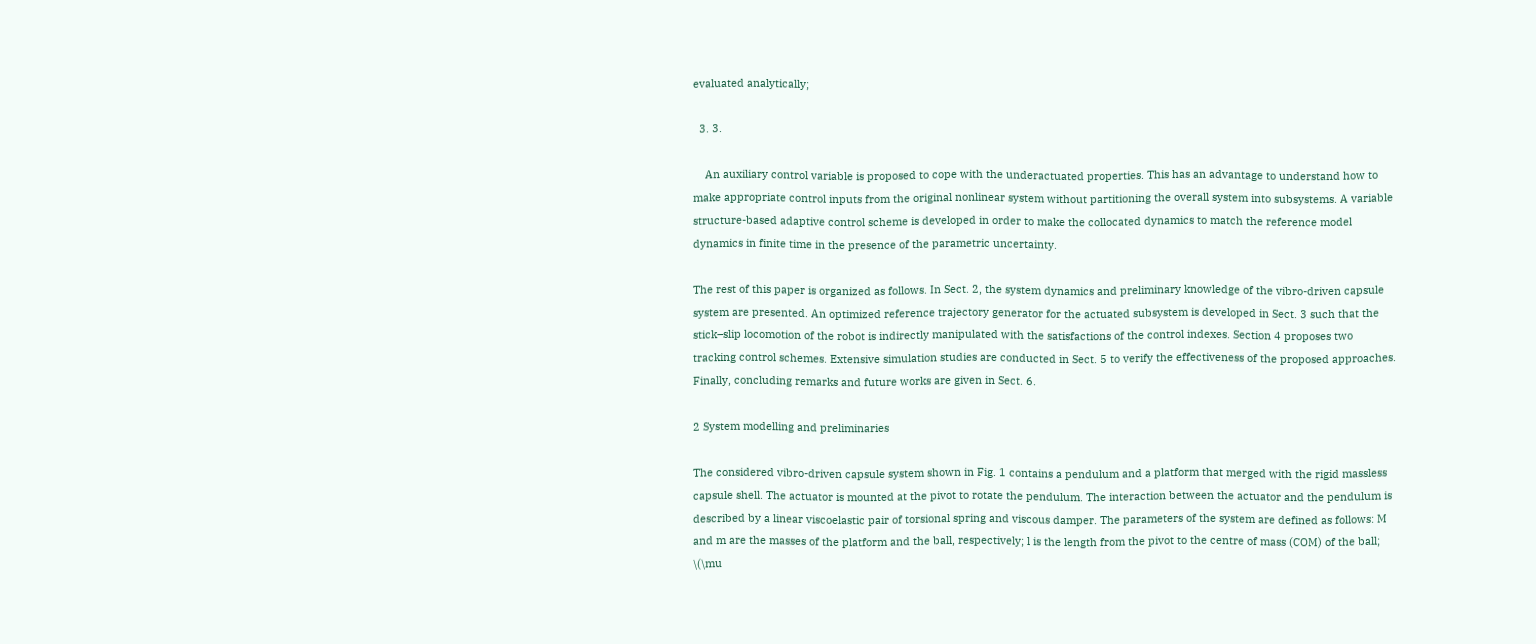evaluated analytically;

  3. 3.

    An auxiliary control variable is proposed to cope with the underactuated properties. This has an advantage to understand how to make appropriate control inputs from the original nonlinear system without partitioning the overall system into subsystems. A variable structure-based adaptive control scheme is developed in order to make the collocated dynamics to match the reference model dynamics in finite time in the presence of the parametric uncertainty.

The rest of this paper is organized as follows. In Sect. 2, the system dynamics and preliminary knowledge of the vibro-driven capsule system are presented. An optimized reference trajectory generator for the actuated subsystem is developed in Sect. 3 such that the stick–slip locomotion of the robot is indirectly manipulated with the satisfactions of the control indexes. Section 4 proposes two tracking control schemes. Extensive simulation studies are conducted in Sect. 5 to verify the effectiveness of the proposed approaches. Finally, concluding remarks and future works are given in Sect. 6.

2 System modelling and preliminaries

The considered vibro-driven capsule system shown in Fig. 1 contains a pendulum and a platform that merged with the rigid massless capsule shell. The actuator is mounted at the pivot to rotate the pendulum. The interaction between the actuator and the pendulum is described by a linear viscoelastic pair of torsional spring and viscous damper. The parameters of the system are defined as follows: M and m are the masses of the platform and the ball, respectively; l is the length from the pivot to the centre of mass (COM) of the ball; \(\mu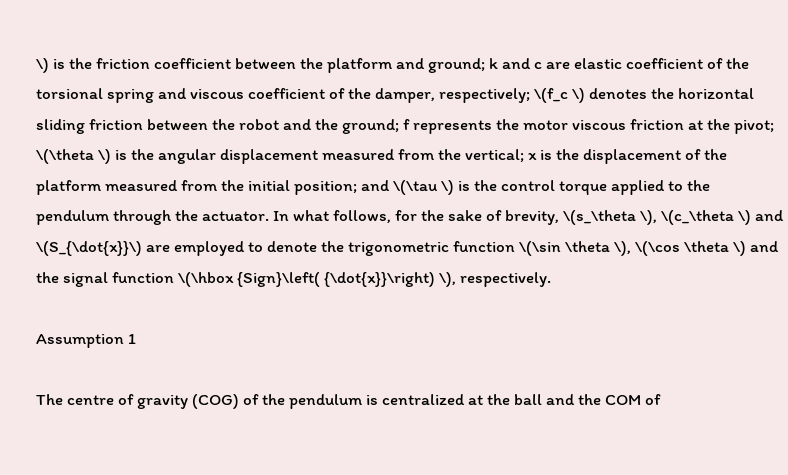\) is the friction coefficient between the platform and ground; k and c are elastic coefficient of the torsional spring and viscous coefficient of the damper, respectively; \(f_c \) denotes the horizontal sliding friction between the robot and the ground; f represents the motor viscous friction at the pivot; \(\theta \) is the angular displacement measured from the vertical; x is the displacement of the platform measured from the initial position; and \(\tau \) is the control torque applied to the pendulum through the actuator. In what follows, for the sake of brevity, \(s_\theta \), \(c_\theta \) and \(S_{\dot{x}}\) are employed to denote the trigonometric function \(\sin \theta \), \(\cos \theta \) and the signal function \(\hbox {Sign}\left( {\dot{x}}\right) \), respectively.

Assumption 1

The centre of gravity (COG) of the pendulum is centralized at the ball and the COM of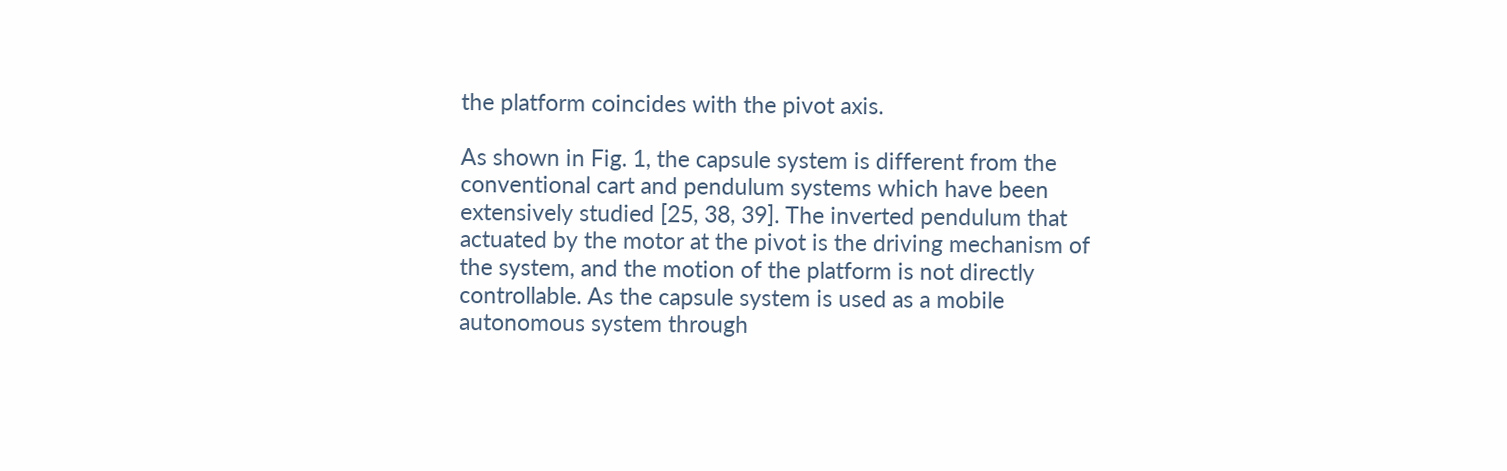the platform coincides with the pivot axis.

As shown in Fig. 1, the capsule system is different from the conventional cart and pendulum systems which have been extensively studied [25, 38, 39]. The inverted pendulum that actuated by the motor at the pivot is the driving mechanism of the system, and the motion of the platform is not directly controllable. As the capsule system is used as a mobile autonomous system through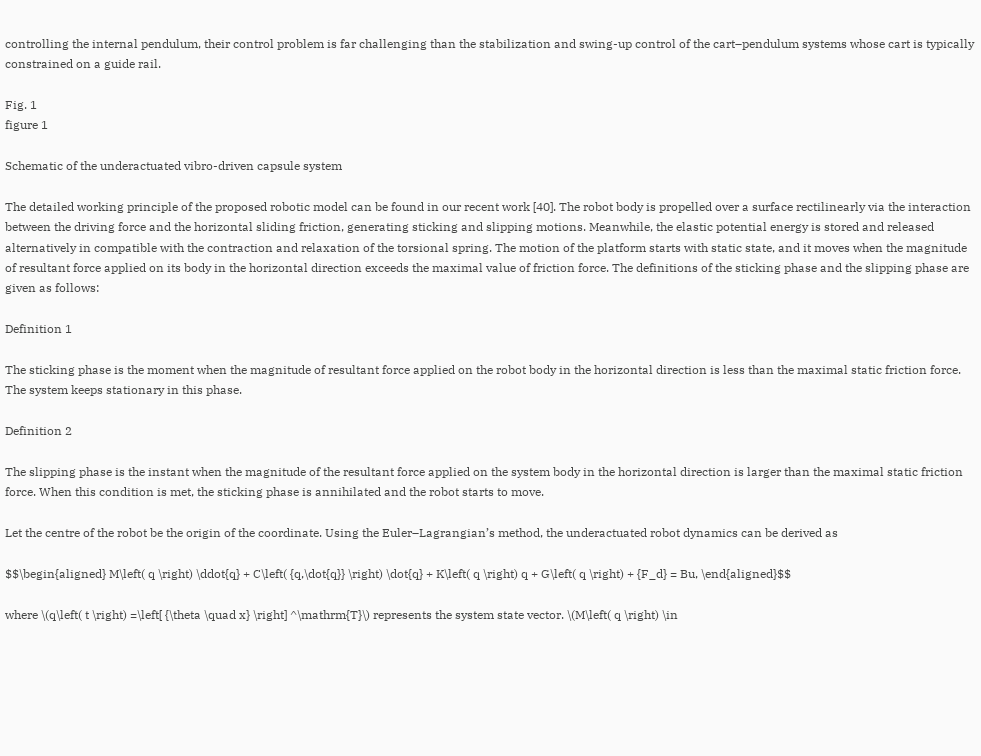controlling the internal pendulum, their control problem is far challenging than the stabilization and swing-up control of the cart–pendulum systems whose cart is typically constrained on a guide rail.

Fig. 1
figure 1

Schematic of the underactuated vibro-driven capsule system

The detailed working principle of the proposed robotic model can be found in our recent work [40]. The robot body is propelled over a surface rectilinearly via the interaction between the driving force and the horizontal sliding friction, generating sticking and slipping motions. Meanwhile, the elastic potential energy is stored and released alternatively in compatible with the contraction and relaxation of the torsional spring. The motion of the platform starts with static state, and it moves when the magnitude of resultant force applied on its body in the horizontal direction exceeds the maximal value of friction force. The definitions of the sticking phase and the slipping phase are given as follows:

Definition 1

The sticking phase is the moment when the magnitude of resultant force applied on the robot body in the horizontal direction is less than the maximal static friction force. The system keeps stationary in this phase.

Definition 2

The slipping phase is the instant when the magnitude of the resultant force applied on the system body in the horizontal direction is larger than the maximal static friction force. When this condition is met, the sticking phase is annihilated and the robot starts to move.

Let the centre of the robot be the origin of the coordinate. Using the Euler–Lagrangian’s method, the underactuated robot dynamics can be derived as

$$\begin{aligned} M\left( q \right) \ddot{q} + C\left( {q,\dot{q}} \right) \dot{q} + K\left( q \right) q + G\left( q \right) + {F_d} = Bu, \end{aligned}$$

where \(q\left( t \right) =\left[ {\theta \quad x} \right] ^\mathrm{T}\) represents the system state vector. \(M\left( q \right) \in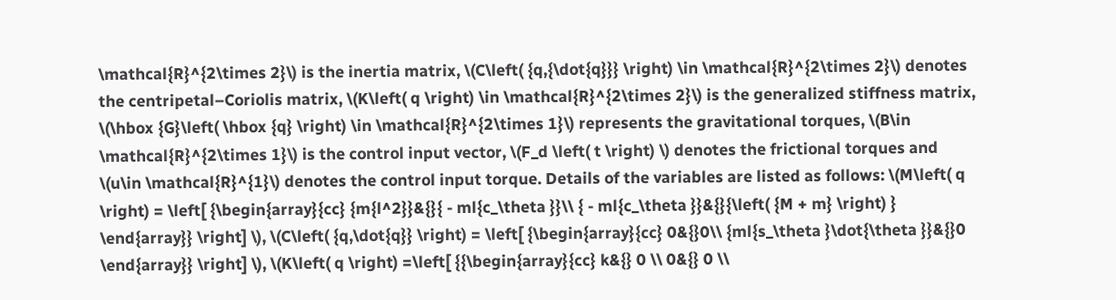\mathcal{R}^{2\times 2}\) is the inertia matrix, \(C\left( {q,{\dot{q}}} \right) \in \mathcal{R}^{2\times 2}\) denotes the centripetal–Coriolis matrix, \(K\left( q \right) \in \mathcal{R}^{2\times 2}\) is the generalized stiffness matrix, \(\hbox {G}\left( \hbox {q} \right) \in \mathcal{R}^{2\times 1}\) represents the gravitational torques, \(B\in \mathcal{R}^{2\times 1}\) is the control input vector, \(F_d \left( t \right) \) denotes the frictional torques and \(u\in \mathcal{R}^{1}\) denotes the control input torque. Details of the variables are listed as follows: \(M\left( q \right) = \left[ {\begin{array}{cc} {m{l^2}}&{}{ - ml{c_\theta }}\\ { - ml{c_\theta }}&{}{\left( {M + m} \right) } \end{array}} \right] \), \(C\left( {q,\dot{q}} \right) = \left[ {\begin{array}{cc} 0&{}0\\ {ml{s_\theta }\dot{\theta }}&{}0 \end{array}} \right] \), \(K\left( q \right) =\left[ {{\begin{array}{cc} k&{} 0 \\ 0&{} 0 \\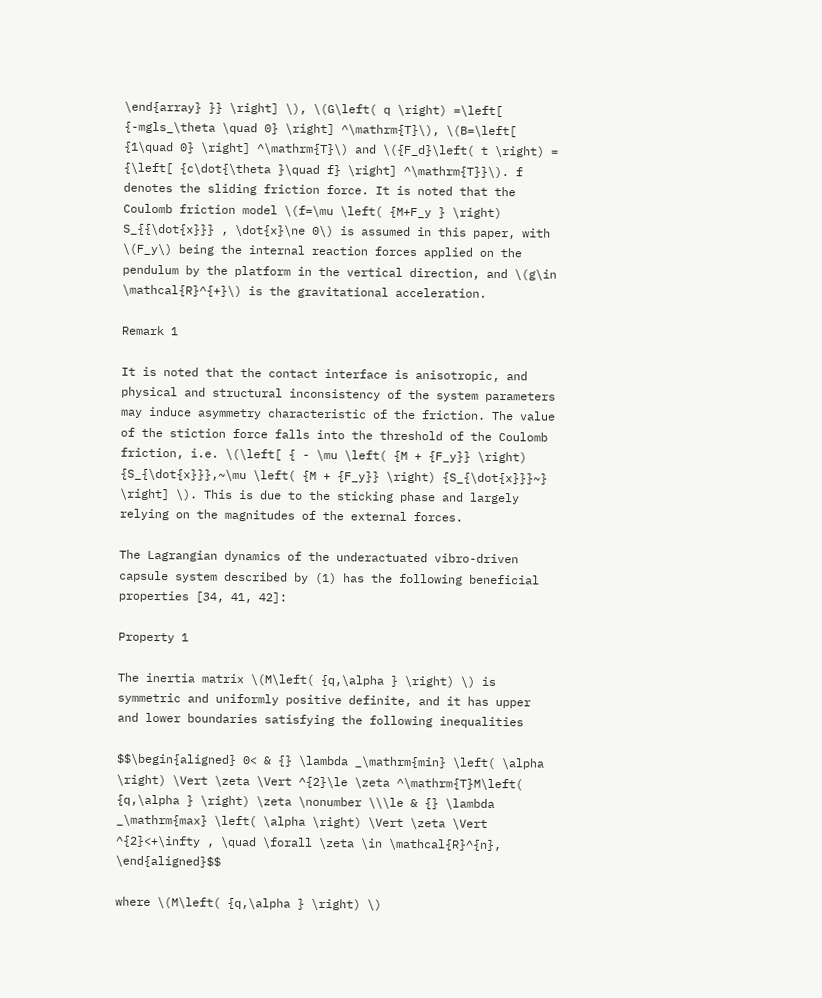\end{array} }} \right] \), \(G\left( q \right) =\left[ {-mgls_\theta \quad 0} \right] ^\mathrm{T}\), \(B=\left[ {1\quad 0} \right] ^\mathrm{T}\) and \({F_d}\left( t \right) = {\left[ {c\dot{\theta }\quad f} \right] ^\mathrm{T}}\). f denotes the sliding friction force. It is noted that the Coulomb friction model \(f=\mu \left( {M+F_y } \right) S_{{\dot{x}}} , \dot{x}\ne 0\) is assumed in this paper, with \(F_y\) being the internal reaction forces applied on the pendulum by the platform in the vertical direction, and \(g\in \mathcal{R}^{+}\) is the gravitational acceleration.

Remark 1

It is noted that the contact interface is anisotropic, and physical and structural inconsistency of the system parameters may induce asymmetry characteristic of the friction. The value of the stiction force falls into the threshold of the Coulomb friction, i.e. \(\left[ { - \mu \left( {M + {F_y}} \right) {S_{\dot{x}}},~\mu \left( {M + {F_y}} \right) {S_{\dot{x}}}~} \right] \). This is due to the sticking phase and largely relying on the magnitudes of the external forces.

The Lagrangian dynamics of the underactuated vibro-driven capsule system described by (1) has the following beneficial properties [34, 41, 42]:

Property 1

The inertia matrix \(M\left( {q,\alpha } \right) \) is symmetric and uniformly positive definite, and it has upper and lower boundaries satisfying the following inequalities

$$\begin{aligned} 0< & {} \lambda _\mathrm{min} \left( \alpha \right) \Vert \zeta \Vert ^{2}\le \zeta ^\mathrm{T}M\left( {q,\alpha } \right) \zeta \nonumber \\\le & {} \lambda _\mathrm{max} \left( \alpha \right) \Vert \zeta \Vert ^{2}<+\infty , \quad \forall \zeta \in \mathcal{R}^{n}, \end{aligned}$$

where \(M\left( {q,\alpha } \right) \)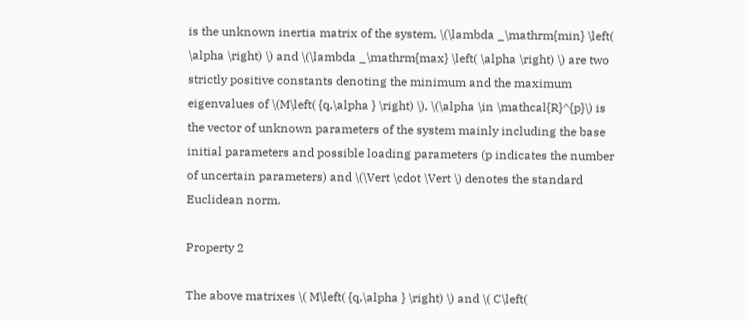is the unknown inertia matrix of the system, \(\lambda _\mathrm{min} \left( \alpha \right) \) and \(\lambda _\mathrm{max} \left( \alpha \right) \) are two strictly positive constants denoting the minimum and the maximum eigenvalues of \(M\left( {q,\alpha } \right) \), \(\alpha \in \mathcal{R}^{p}\) is the vector of unknown parameters of the system mainly including the base initial parameters and possible loading parameters (p indicates the number of uncertain parameters) and \(\Vert \cdot \Vert \) denotes the standard Euclidean norm.

Property 2

The above matrixes \( M\left( {q,\alpha } \right) \) and \( C\left(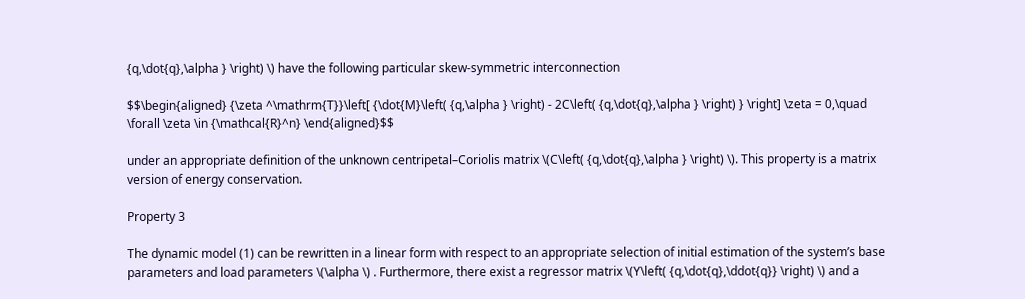{q,\dot{q},\alpha } \right) \) have the following particular skew-symmetric interconnection

$$\begin{aligned} {\zeta ^\mathrm{T}}\left[ {\dot{M}\left( {q,\alpha } \right) - 2C\left( {q,\dot{q},\alpha } \right) } \right] \zeta = 0,\quad \forall \zeta \in {\mathcal{R}^n} \end{aligned}$$

under an appropriate definition of the unknown centripetal–Coriolis matrix \(C\left( {q,\dot{q},\alpha } \right) \). This property is a matrix version of energy conservation.

Property 3

The dynamic model (1) can be rewritten in a linear form with respect to an appropriate selection of initial estimation of the system’s base parameters and load parameters \(\alpha \) . Furthermore, there exist a regressor matrix \(Y\left( {q,\dot{q},\ddot{q}} \right) \) and a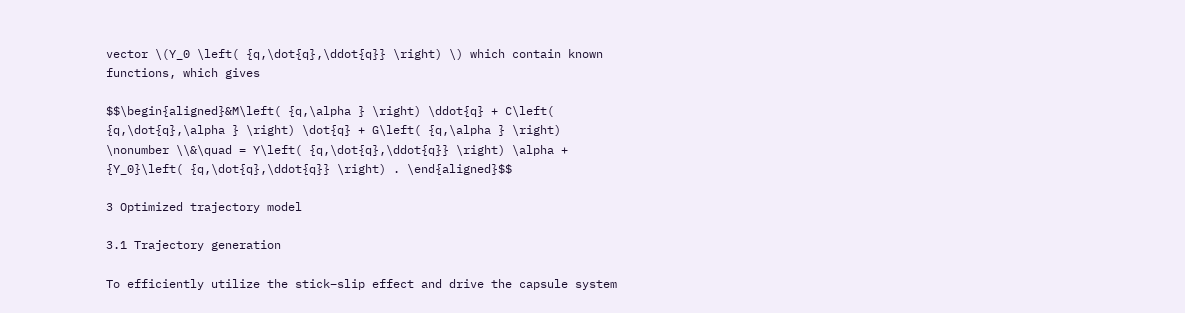vector \(Y_0 \left( {q,\dot{q},\ddot{q}} \right) \) which contain known functions, which gives

$$\begin{aligned}&M\left( {q,\alpha } \right) \ddot{q} + C\left( {q,\dot{q},\alpha } \right) \dot{q} + G\left( {q,\alpha } \right) \nonumber \\&\quad = Y\left( {q,\dot{q},\ddot{q}} \right) \alpha + {Y_0}\left( {q,\dot{q},\ddot{q}} \right) . \end{aligned}$$

3 Optimized trajectory model

3.1 Trajectory generation

To efficiently utilize the stick–slip effect and drive the capsule system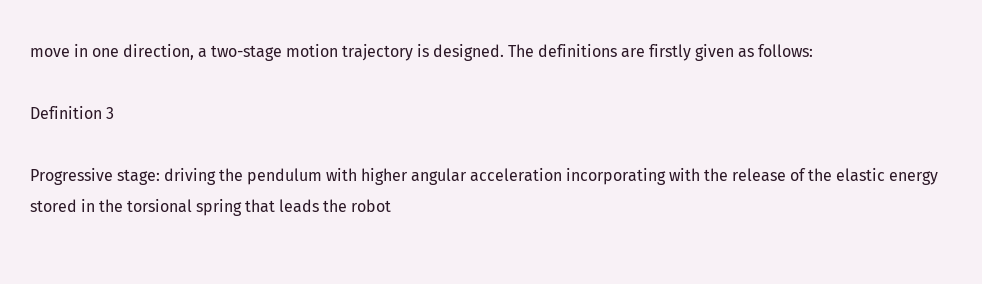move in one direction, a two-stage motion trajectory is designed. The definitions are firstly given as follows:

Definition 3

Progressive stage: driving the pendulum with higher angular acceleration incorporating with the release of the elastic energy stored in the torsional spring that leads the robot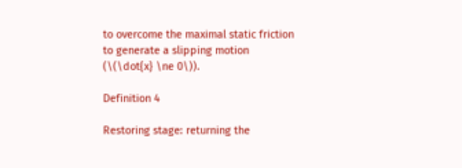to overcome the maximal static friction to generate a slipping motion (\(\dot{x} \ne 0\)).

Definition 4

Restoring stage: returning the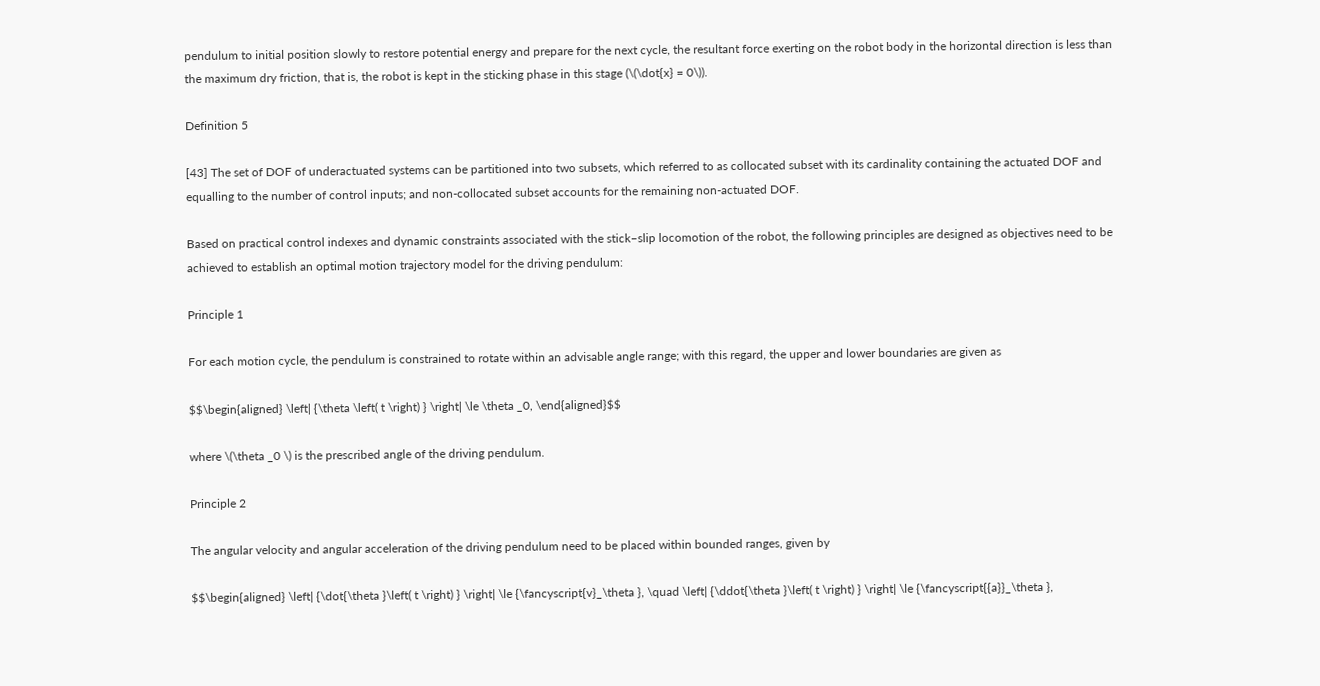pendulum to initial position slowly to restore potential energy and prepare for the next cycle, the resultant force exerting on the robot body in the horizontal direction is less than the maximum dry friction, that is, the robot is kept in the sticking phase in this stage (\(\dot{x} = 0\)).

Definition 5

[43] The set of DOF of underactuated systems can be partitioned into two subsets, which referred to as collocated subset with its cardinality containing the actuated DOF and equalling to the number of control inputs; and non-collocated subset accounts for the remaining non-actuated DOF.

Based on practical control indexes and dynamic constraints associated with the stick–slip locomotion of the robot, the following principles are designed as objectives need to be achieved to establish an optimal motion trajectory model for the driving pendulum:

Principle 1

For each motion cycle, the pendulum is constrained to rotate within an advisable angle range; with this regard, the upper and lower boundaries are given as

$$\begin{aligned} \left| {\theta \left( t \right) } \right| \le \theta _0, \end{aligned}$$

where \(\theta _0 \) is the prescribed angle of the driving pendulum.

Principle 2

The angular velocity and angular acceleration of the driving pendulum need to be placed within bounded ranges, given by

$$\begin{aligned} \left| {\dot{\theta }\left( t \right) } \right| \le {\fancyscript{v}_\theta }, \quad \left| {\ddot{\theta }\left( t \right) } \right| \le {\fancyscript{{a}}_\theta },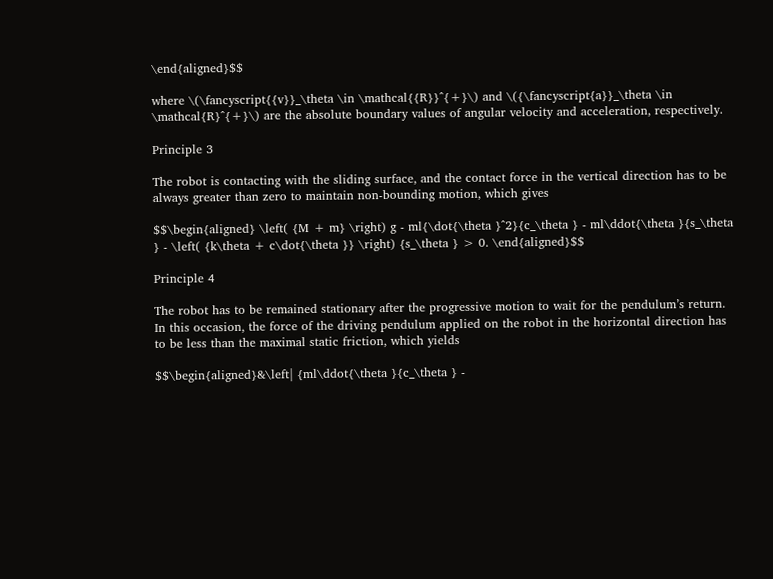\end{aligned}$$

where \(\fancyscript{{v}}_\theta \in \mathcal{{R}}^{+}\) and \({\fancyscript{a}}_\theta \in \mathcal{R}^{+}\) are the absolute boundary values of angular velocity and acceleration, respectively.

Principle 3

The robot is contacting with the sliding surface, and the contact force in the vertical direction has to be always greater than zero to maintain non-bounding motion, which gives

$$\begin{aligned} \left( {M + m} \right) g - ml{\dot{\theta }^2}{c_\theta } - ml\ddot{\theta }{s_\theta } - \left( {k\theta + c\dot{\theta }} \right) {s_\theta } > 0. \end{aligned}$$

Principle 4

The robot has to be remained stationary after the progressive motion to wait for the pendulum’s return. In this occasion, the force of the driving pendulum applied on the robot in the horizontal direction has to be less than the maximal static friction, which yields

$$\begin{aligned}&\left| {ml\ddot{\theta }{c_\theta } -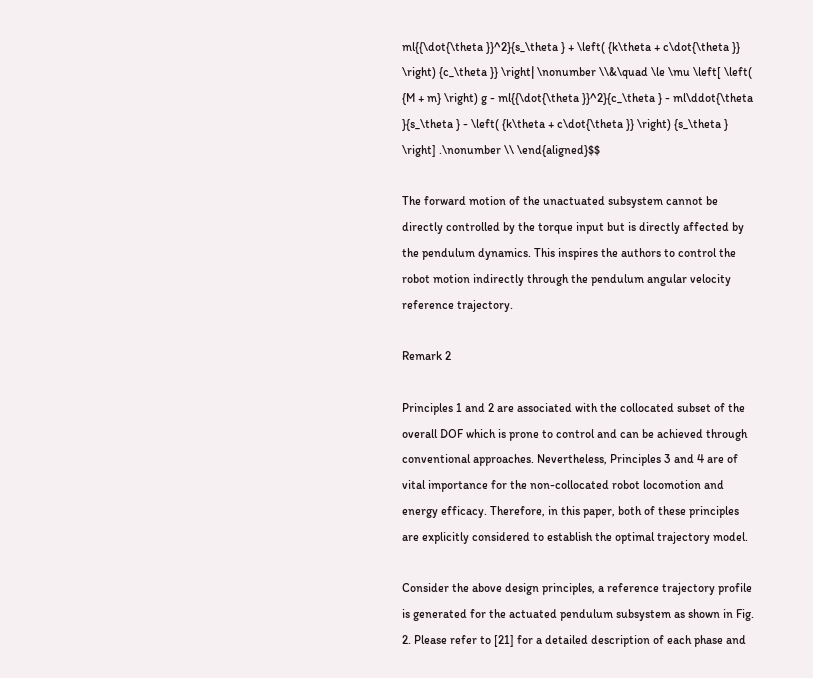ml{{\dot{\theta }}^2}{s_\theta } + \left( {k\theta + c\dot{\theta }} \right) {c_\theta }} \right| \nonumber \\&\quad \le \mu \left[ \left( {M + m} \right) g - ml{{\dot{\theta }}^2}{c_\theta } - ml\ddot{\theta }{s_\theta } - \left( {k\theta + c\dot{\theta }} \right) {s_\theta } \right] .\nonumber \\ \end{aligned}$$

The forward motion of the unactuated subsystem cannot be directly controlled by the torque input but is directly affected by the pendulum dynamics. This inspires the authors to control the robot motion indirectly through the pendulum angular velocity reference trajectory.

Remark 2

Principles 1 and 2 are associated with the collocated subset of the overall DOF which is prone to control and can be achieved through conventional approaches. Nevertheless, Principles 3 and 4 are of vital importance for the non-collocated robot locomotion and energy efficacy. Therefore, in this paper, both of these principles are explicitly considered to establish the optimal trajectory model.

Consider the above design principles, a reference trajectory profile is generated for the actuated pendulum subsystem as shown in Fig. 2. Please refer to [21] for a detailed description of each phase and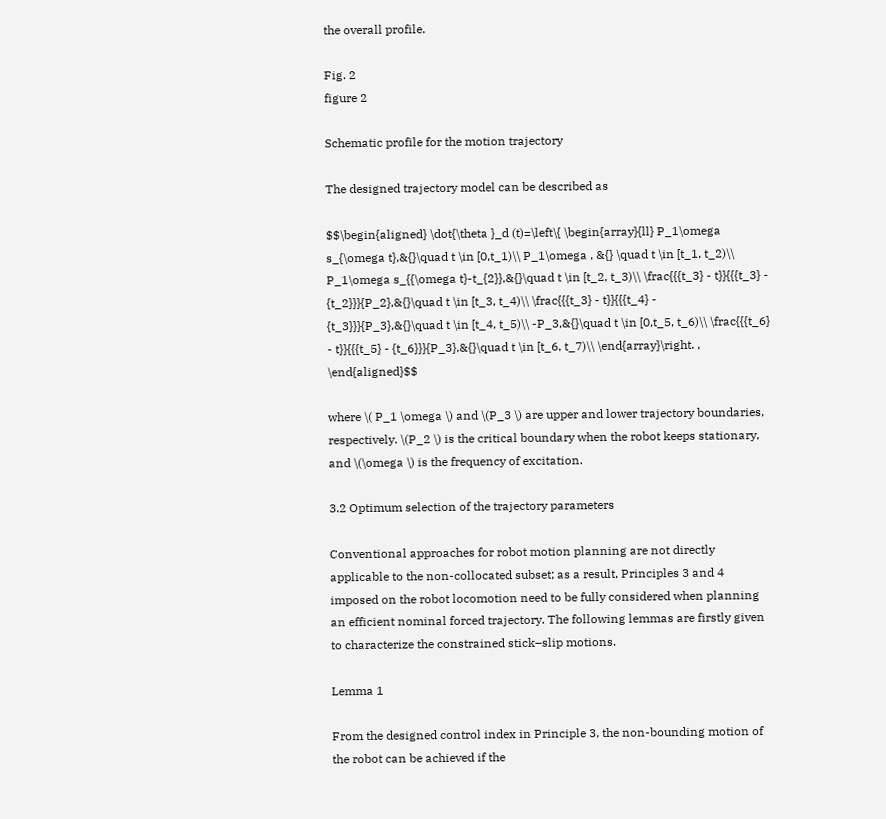the overall profile.

Fig. 2
figure 2

Schematic profile for the motion trajectory

The designed trajectory model can be described as

$$\begin{aligned} \dot{\theta }_d (t)=\left\{ \begin{array}{ll} P_1\omega s_{\omega t},&{}\quad t \in [0,t_1)\\ P_1\omega , &{} \quad t \in [t_1, t_2)\\ P_1\omega s_{{\omega t}-t_{2}},&{}\quad t \in [t_2, t_3)\\ \frac{{{t_3} - t}}{{{t_3} - {t_2}}}{P_2},&{}\quad t \in [t_3, t_4)\\ \frac{{{t_3} - t}}{{{t_4} - {t_3}}}{P_3},&{}\quad t \in [t_4, t_5)\\ -P_3,&{}\quad t \in [0,t_5, t_6)\\ \frac{{{t_6} - t}}{{{t_5} - {t_6}}}{P_3},&{}\quad t \in [t_6, t_7)\\ \end{array}\right. , \end{aligned}$$

where \( P_1 \omega \) and \(P_3 \) are upper and lower trajectory boundaries, respectively. \(P_2 \) is the critical boundary when the robot keeps stationary, and \(\omega \) is the frequency of excitation.

3.2 Optimum selection of the trajectory parameters

Conventional approaches for robot motion planning are not directly applicable to the non-collocated subset; as a result, Principles 3 and 4 imposed on the robot locomotion need to be fully considered when planning an efficient nominal forced trajectory. The following lemmas are firstly given to characterize the constrained stick–slip motions.

Lemma 1

From the designed control index in Principle 3, the non-bounding motion of the robot can be achieved if the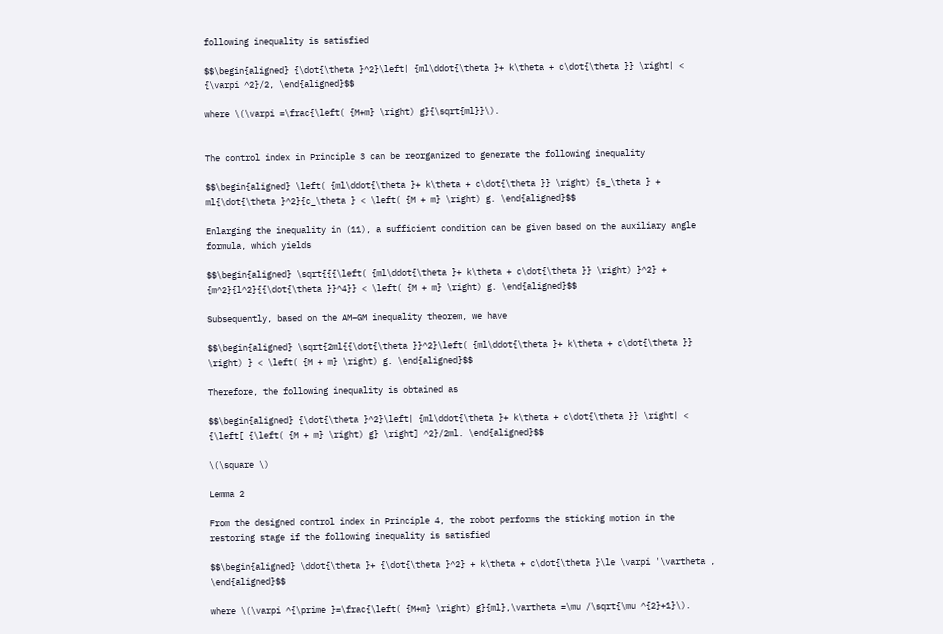following inequality is satisfied

$$\begin{aligned} {\dot{\theta }^2}\left| {ml\ddot{\theta }+ k\theta + c\dot{\theta }} \right| < {\varpi ^2}/2, \end{aligned}$$

where \(\varpi =\frac{\left( {M+m} \right) g}{\sqrt{ml}}\).


The control index in Principle 3 can be reorganized to generate the following inequality

$$\begin{aligned} \left( {ml\ddot{\theta }+ k\theta + c\dot{\theta }} \right) {s_\theta } + ml{\dot{\theta }^2}{c_\theta } < \left( {M + m} \right) g. \end{aligned}$$

Enlarging the inequality in (11), a sufficient condition can be given based on the auxiliary angle formula, which yields

$$\begin{aligned} \sqrt{{{\left( {ml\ddot{\theta }+ k\theta + c\dot{\theta }} \right) }^2} + {m^2}{l^2}{{\dot{\theta }}^4}} < \left( {M + m} \right) g. \end{aligned}$$

Subsequently, based on the AM–GM inequality theorem, we have

$$\begin{aligned} \sqrt{2ml{{\dot{\theta }}^2}\left( {ml\ddot{\theta }+ k\theta + c\dot{\theta }} \right) } < \left( {M + m} \right) g. \end{aligned}$$

Therefore, the following inequality is obtained as

$$\begin{aligned} {\dot{\theta }^2}\left| {ml\ddot{\theta }+ k\theta + c\dot{\theta }} \right| < {\left[ {\left( {M + m} \right) g} \right] ^2}/2ml. \end{aligned}$$

\(\square \)

Lemma 2

From the designed control index in Principle 4, the robot performs the sticking motion in the restoring stage if the following inequality is satisfied

$$\begin{aligned} \ddot{\theta }+ {\dot{\theta }^2} + k\theta + c\dot{\theta }\le \varpi '\vartheta , \end{aligned}$$

where \(\varpi ^{\prime }=\frac{\left( {M+m} \right) g}{ml},\vartheta =\mu /\sqrt{\mu ^{2}+1}\).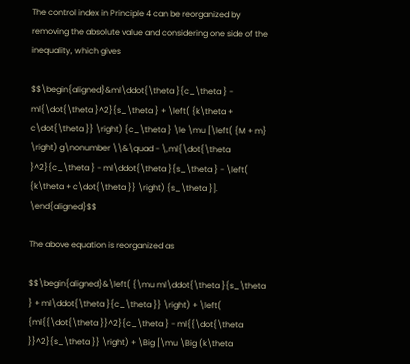The control index in Principle 4 can be reorganized by removing the absolute value and considering one side of the inequality, which gives

$$\begin{aligned}&ml\ddot{\theta }{c_\theta } - ml{\dot{\theta }^2}{s_\theta } + \left( {k\theta + c\dot{\theta }} \right) {c_\theta } \le \mu [\left( {M + m} \right) g\nonumber \\&\quad - \,ml{\dot{\theta }^2}{c_\theta } - ml\ddot{\theta }{s_\theta } - \left( {k\theta + c\dot{\theta }} \right) {s_\theta }]. \end{aligned}$$

The above equation is reorganized as

$$\begin{aligned}&\left( {\mu ml\ddot{\theta }{s_\theta } + ml\ddot{\theta }{c_\theta }} \right) + \left( {ml{{\dot{\theta }}^2}{c_\theta } - ml{{\dot{\theta }}^2}{s_\theta }} \right) + \Big [\mu \Big (k\theta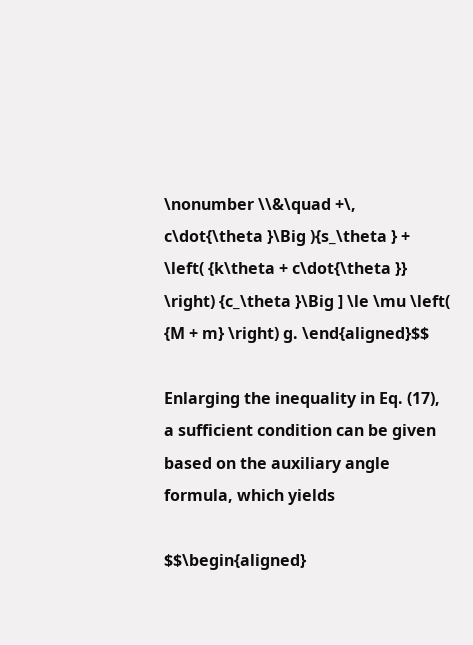\nonumber \\&\quad +\, c\dot{\theta }\Big ){s_\theta } + \left( {k\theta + c\dot{\theta }} \right) {c_\theta }\Big ] \le \mu \left( {M + m} \right) g. \end{aligned}$$

Enlarging the inequality in Eq. (17), a sufficient condition can be given based on the auxiliary angle formula, which yields

$$\begin{aligned}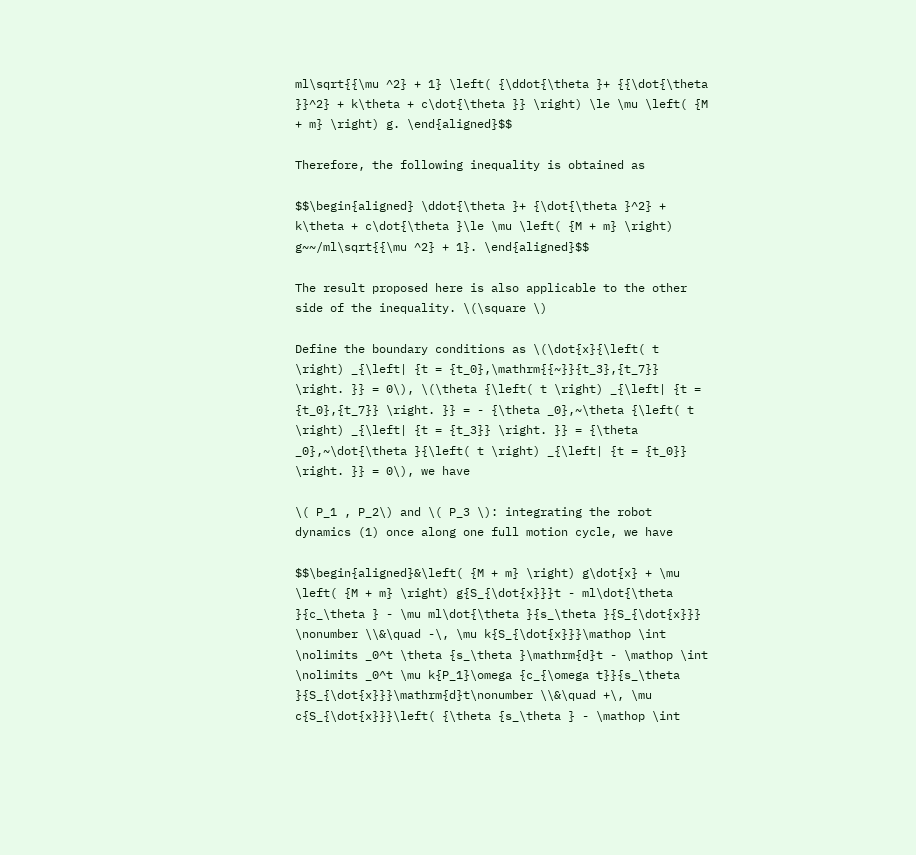ml\sqrt{{\mu ^2} + 1} \left( {\ddot{\theta }+ {{\dot{\theta }}^2} + k\theta + c\dot{\theta }} \right) \le \mu \left( {M + m} \right) g. \end{aligned}$$

Therefore, the following inequality is obtained as

$$\begin{aligned} \ddot{\theta }+ {\dot{\theta }^2} + k\theta + c\dot{\theta }\le \mu \left( {M + m} \right) g~~/ml\sqrt{{\mu ^2} + 1}. \end{aligned}$$

The result proposed here is also applicable to the other side of the inequality. \(\square \)

Define the boundary conditions as \(\dot{x}{\left( t \right) _{\left| {t = {t_0},\mathrm{{~}}{t_3},{t_7}} \right. }} = 0\), \(\theta {\left( t \right) _{\left| {t = {t_0},{t_7}} \right. }} = - {\theta _0},~\theta {\left( t \right) _{\left| {t = {t_3}} \right. }} = {\theta _0},~\dot{\theta }{\left( t \right) _{\left| {t = {t_0}} \right. }} = 0\), we have

\( P_1 , P_2\) and \( P_3 \): integrating the robot dynamics (1) once along one full motion cycle, we have

$$\begin{aligned}&\left( {M + m} \right) g\dot{x} + \mu \left( {M + m} \right) g{S_{\dot{x}}}t - ml\dot{\theta }{c_\theta } - \mu ml\dot{\theta }{s_\theta }{S_{\dot{x}}} \nonumber \\&\quad -\, \mu k{S_{\dot{x}}}\mathop \int \nolimits _0^t \theta {s_\theta }\mathrm{d}t - \mathop \int \nolimits _0^t \mu k{P_1}\omega {c_{\omega t}}{s_\theta }{S_{\dot{x}}}\mathrm{d}t\nonumber \\&\quad +\, \mu c{S_{\dot{x}}}\left( {\theta {s_\theta } - \mathop \int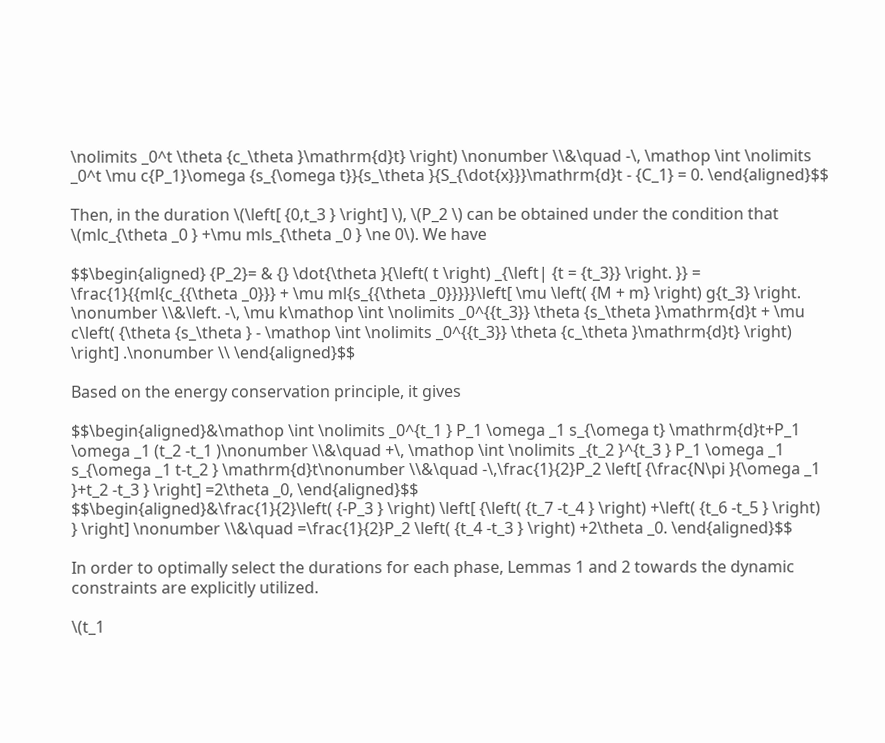\nolimits _0^t \theta {c_\theta }\mathrm{d}t} \right) \nonumber \\&\quad -\, \mathop \int \nolimits _0^t \mu c{P_1}\omega {s_{\omega t}}{s_\theta }{S_{\dot{x}}}\mathrm{d}t - {C_1} = 0. \end{aligned}$$

Then, in the duration \(\left[ {0,t_3 } \right] \), \(P_2 \) can be obtained under the condition that \(mlc_{\theta _0 } +\mu mls_{\theta _0 } \ne 0\). We have

$$\begin{aligned} {P_2}= & {} \dot{\theta }{\left( t \right) _{\left| {t = {t_3}} \right. }} = \frac{1}{{ml{c_{{\theta _0}}} + \mu ml{s_{{\theta _0}}}}}\left[ \mu \left( {M + m} \right) g{t_3} \right. \nonumber \\&\left. -\, \mu k\mathop \int \nolimits _0^{{t_3}} \theta {s_\theta }\mathrm{d}t + \mu c\left( {\theta {s_\theta } - \mathop \int \nolimits _0^{{t_3}} \theta {c_\theta }\mathrm{d}t} \right) \right] .\nonumber \\ \end{aligned}$$

Based on the energy conservation principle, it gives

$$\begin{aligned}&\mathop \int \nolimits _0^{t_1 } P_1 \omega _1 s_{\omega t} \mathrm{d}t+P_1 \omega _1 (t_2 -t_1 )\nonumber \\&\quad +\, \mathop \int \nolimits _{t_2 }^{t_3 } P_1 \omega _1 s_{\omega _1 t-t_2 } \mathrm{d}t\nonumber \\&\quad -\,\frac{1}{2}P_2 \left[ {\frac{N\pi }{\omega _1 }+t_2 -t_3 } \right] =2\theta _0, \end{aligned}$$
$$\begin{aligned}&\frac{1}{2}\left( {-P_3 } \right) \left[ {\left( {t_7 -t_4 } \right) +\left( {t_6 -t_5 } \right) } \right] \nonumber \\&\quad =\frac{1}{2}P_2 \left( {t_4 -t_3 } \right) +2\theta _0. \end{aligned}$$

In order to optimally select the durations for each phase, Lemmas 1 and 2 towards the dynamic constraints are explicitly utilized.

\(t_1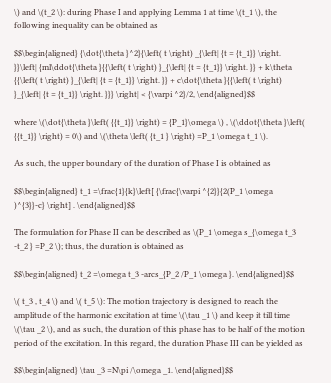\) and \(t_2 \): during Phase I and applying Lemma 1 at time \(t_1 \), the following inequality can be obtained as

$$\begin{aligned} {\dot{\theta }^2}{\left( t \right) _{\left| {t = {t_1}} \right. }}\left| {ml\ddot{\theta }{{\left( t \right) }_{\left| {t = {t_1}} \right. }} + k\theta {{\left( t \right) }_{\left| {t = {t_1}} \right. }} + c\dot{\theta }{{\left( t \right) }_{\left| {t = {t_1}} \right. }}} \right| < {\varpi ^2}/2, \end{aligned}$$

where \(\dot{\theta }\left( {{t_1}} \right) = {P_1}\omega \) , \(\ddot{\theta }\left( {{t_1}} \right) = 0\) and \(\theta \left( {t_1 } \right) =P_1 \omega t_1 \).

As such, the upper boundary of the duration of Phase I is obtained as

$$\begin{aligned} t_1 =\frac{1}{k}\left[ {\frac{\varpi ^{2}}{2(P_1 \omega )^{3}}-c} \right] . \end{aligned}$$

The formulation for Phase II can be described as \(P_1 \omega s_{\omega t_3 -t_2 } =P_2 \); thus, the duration is obtained as

$$\begin{aligned} t_2 =\omega t_3 -arcs_{P_2 /P_1 \omega }. \end{aligned}$$

\( t_3 , t_4 \) and \( t_5 \): The motion trajectory is designed to reach the amplitude of the harmonic excitation at time \(\tau _1 \) and keep it till time \(\tau _2 \), and as such, the duration of this phase has to be half of the motion period of the excitation. In this regard, the duration Phase III can be yielded as

$$\begin{aligned} \tau _3 =N\pi /\omega _1. \end{aligned}$$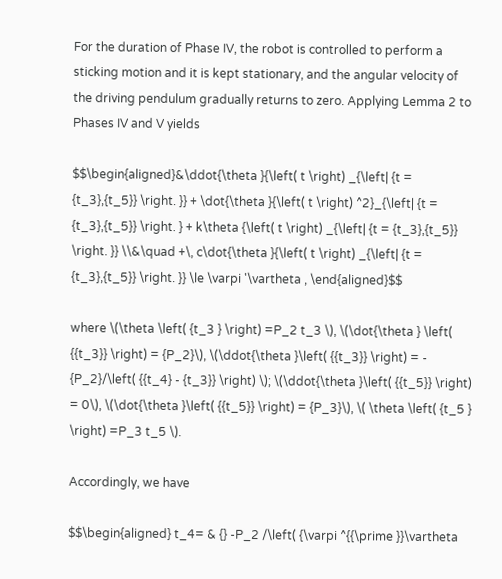For the duration of Phase IV, the robot is controlled to perform a sticking motion and it is kept stationary, and the angular velocity of the driving pendulum gradually returns to zero. Applying Lemma 2 to Phases IV and V yields

$$\begin{aligned}&\ddot{\theta }{\left( t \right) _{\left| {t = {t_3},{t_5}} \right. }} + \dot{\theta }{\left( t \right) ^2}_{\left| {t = {t_3},{t_5}} \right. } + k\theta {\left( t \right) _{\left| {t = {t_3},{t_5}} \right. }} \\&\quad +\, c\dot{\theta }{\left( t \right) _{\left| {t = {t_3},{t_5}} \right. }} \le \varpi '\vartheta , \end{aligned}$$

where \(\theta \left( {t_3 } \right) =P_2 t_3 \), \(\dot{\theta } \left( {{t_3}} \right) = {P_2}\), \(\ddot{\theta }\left( {{t_3}} \right) = - {P_2}/\left( {{t_4} - {t_3}} \right) \); \(\ddot{\theta }\left( {{t_5}} \right) = 0\), \(\dot{\theta }\left( {{t_5}} \right) = {P_3}\), \( \theta \left( {t_5 } \right) =P_3 t_5 \).

Accordingly, we have

$$\begin{aligned} t_4= & {} -P_2 /\left( {\varpi ^{{\prime }}\vartheta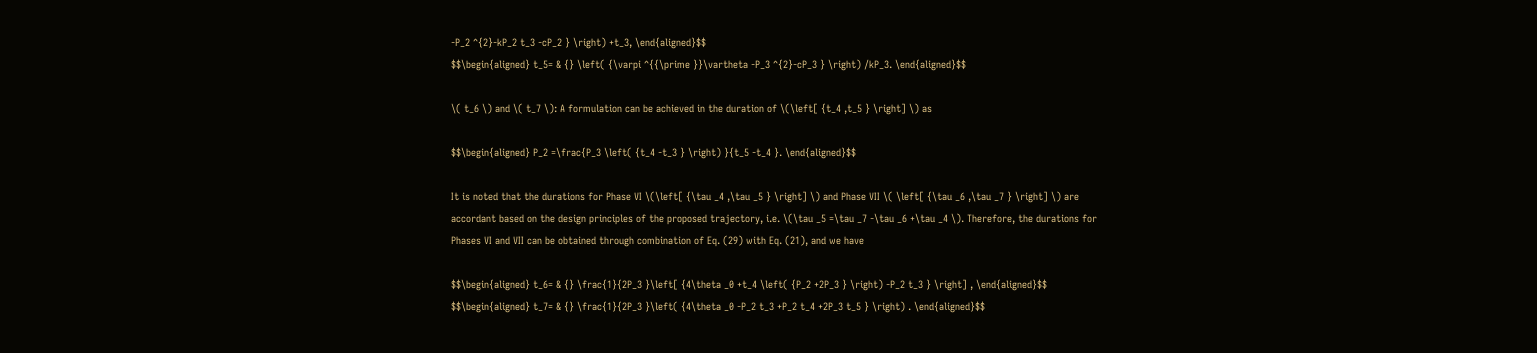-P_2 ^{2}-kP_2 t_3 -cP_2 } \right) +t_3, \end{aligned}$$
$$\begin{aligned} t_5= & {} \left( {\varpi ^{{\prime }}\vartheta -P_3 ^{2}-cP_3 } \right) /kP_3. \end{aligned}$$

\( t_6 \) and \( t_7 \): A formulation can be achieved in the duration of \(\left[ {t_4 ,t_5 } \right] \) as

$$\begin{aligned} P_2 =\frac{P_3 \left( {t_4 -t_3 } \right) }{t_5 -t_4 }. \end{aligned}$$

It is noted that the durations for Phase VI \(\left[ {\tau _4 ,\tau _5 } \right] \) and Phase VII \( \left[ {\tau _6 ,\tau _7 } \right] \) are accordant based on the design principles of the proposed trajectory, i.e. \(\tau _5 =\tau _7 -\tau _6 +\tau _4 \). Therefore, the durations for Phases VI and VII can be obtained through combination of Eq. (29) with Eq. (21), and we have

$$\begin{aligned} t_6= & {} \frac{1}{2P_3 }\left[ {4\theta _0 +t_4 \left( {P_2 +2P_3 } \right) -P_2 t_3 } \right] , \end{aligned}$$
$$\begin{aligned} t_7= & {} \frac{1}{2P_3 }\left( {4\theta _0 -P_2 t_3 +P_2 t_4 +2P_3 t_5 } \right) . \end{aligned}$$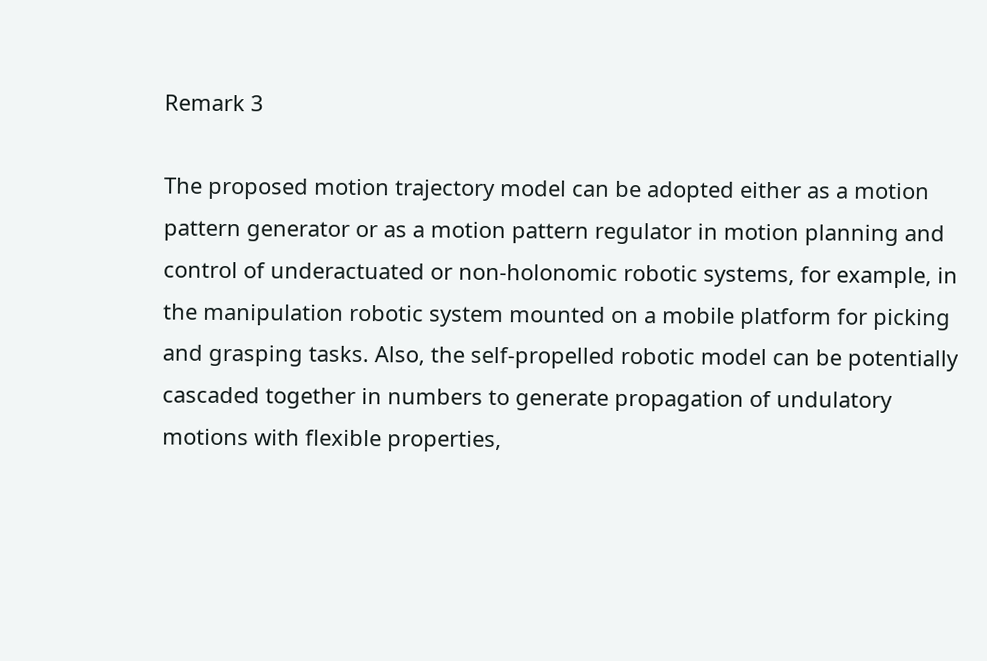Remark 3

The proposed motion trajectory model can be adopted either as a motion pattern generator or as a motion pattern regulator in motion planning and control of underactuated or non-holonomic robotic systems, for example, in the manipulation robotic system mounted on a mobile platform for picking and grasping tasks. Also, the self-propelled robotic model can be potentially cascaded together in numbers to generate propagation of undulatory motions with flexible properties,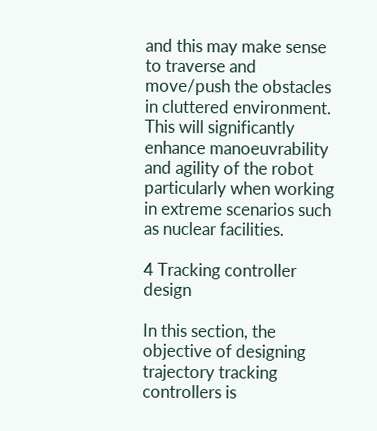and this may make sense to traverse and move/push the obstacles in cluttered environment. This will significantly enhance manoeuvrability and agility of the robot particularly when working in extreme scenarios such as nuclear facilities.

4 Tracking controller design

In this section, the objective of designing trajectory tracking controllers is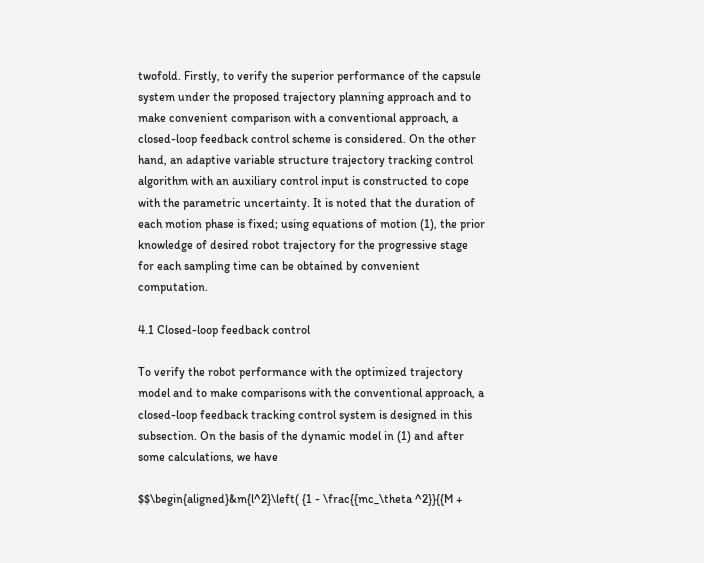twofold. Firstly, to verify the superior performance of the capsule system under the proposed trajectory planning approach and to make convenient comparison with a conventional approach, a closed-loop feedback control scheme is considered. On the other hand, an adaptive variable structure trajectory tracking control algorithm with an auxiliary control input is constructed to cope with the parametric uncertainty. It is noted that the duration of each motion phase is fixed; using equations of motion (1), the prior knowledge of desired robot trajectory for the progressive stage for each sampling time can be obtained by convenient computation.

4.1 Closed-loop feedback control

To verify the robot performance with the optimized trajectory model and to make comparisons with the conventional approach, a closed-loop feedback tracking control system is designed in this subsection. On the basis of the dynamic model in (1) and after some calculations, we have

$$\begin{aligned}&m{l^2}\left( {1 - \frac{{mc_\theta ^2}}{{M +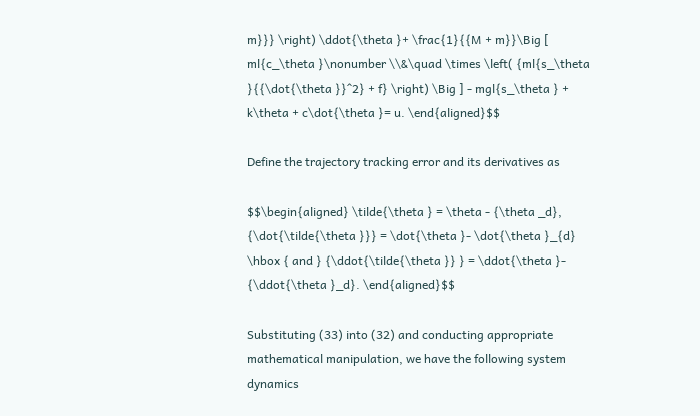m}}} \right) \ddot{\theta }+ \frac{1}{{M + m}}\Big [ ml{c_\theta }\nonumber \\&\quad \times \left( {ml{s_\theta }{{\dot{\theta }}^2} + f} \right) \Big ] - mgl{s_\theta } + k\theta + c\dot{\theta }= u. \end{aligned}$$

Define the trajectory tracking error and its derivatives as

$$\begin{aligned} \tilde{\theta } = \theta - {\theta _d}, {\dot{\tilde{\theta }}} = \dot{\theta }- \dot{\theta }_{d} \hbox { and } {\ddot{\tilde{\theta }} } = \ddot{\theta }- {\ddot{\theta }_d}. \end{aligned}$$

Substituting (33) into (32) and conducting appropriate mathematical manipulation, we have the following system dynamics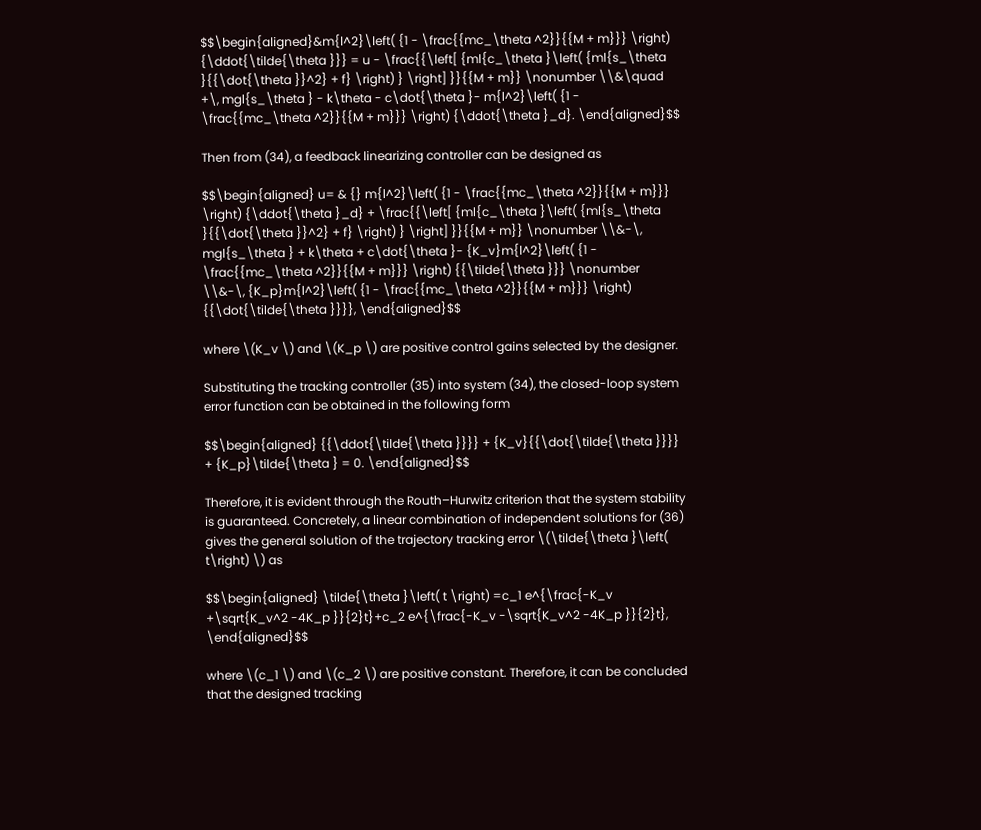$$\begin{aligned}&m{l^2}\left( {1 - \frac{{mc_\theta ^2}}{{M + m}}} \right) {\ddot{\tilde{\theta }}} = u - \frac{{\left[ {ml{c_\theta }\left( {ml{s_\theta }{{\dot{\theta }}^2} + f} \right) } \right] }}{{M + m}} \nonumber \\&\quad +\, mgl{s_\theta } - k\theta - c\dot{\theta }- m{l^2}\left( {1 - \frac{{mc_\theta ^2}}{{M + m}}} \right) {\ddot{\theta }_d}. \end{aligned}$$

Then from (34), a feedback linearizing controller can be designed as

$$\begin{aligned} u= & {} m{l^2}\left( {1 - \frac{{mc_\theta ^2}}{{M + m}}} \right) {\ddot{\theta }_d} + \frac{{\left[ {ml{c_\theta }\left( {ml{s_\theta }{{\dot{\theta }}^2} + f} \right) } \right] }}{{M + m}} \nonumber \\&-\, mgl{s_\theta } + k\theta + c\dot{\theta }- {K_v}m{l^2}\left( {1 - \frac{{mc_\theta ^2}}{{M + m}}} \right) {{\tilde{\theta }}} \nonumber \\&-\, {K_p}m{l^2}\left( {1 - \frac{{mc_\theta ^2}}{{M + m}}} \right) {{\dot{\tilde{\theta }}}}, \end{aligned}$$

where \(K_v \) and \(K_p \) are positive control gains selected by the designer.

Substituting the tracking controller (35) into system (34), the closed-loop system error function can be obtained in the following form

$$\begin{aligned} {{\ddot{\tilde{\theta }}}} + {K_v}{{\dot{\tilde{\theta }}}} + {K_p}\tilde{\theta } = 0. \end{aligned}$$

Therefore, it is evident through the Routh–Hurwitz criterion that the system stability is guaranteed. Concretely, a linear combination of independent solutions for (36) gives the general solution of the trajectory tracking error \(\tilde{\theta }\left( t\right) \) as

$$\begin{aligned} \tilde{\theta }\left( t \right) =c_1 e^{\frac{-K_v +\sqrt{K_v^2 -4K_p }}{2}t}+c_2 e^{\frac{-K_v -\sqrt{K_v^2 -4K_p }}{2}t}, \end{aligned}$$

where \(c_1 \) and \(c_2 \) are positive constant. Therefore, it can be concluded that the designed tracking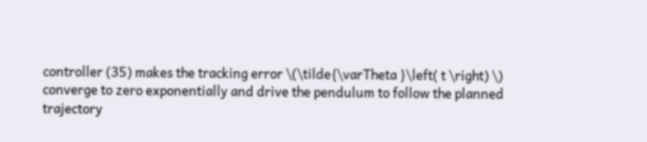controller (35) makes the tracking error \(\tilde{\varTheta }\left( t \right) \) converge to zero exponentially and drive the pendulum to follow the planned trajectory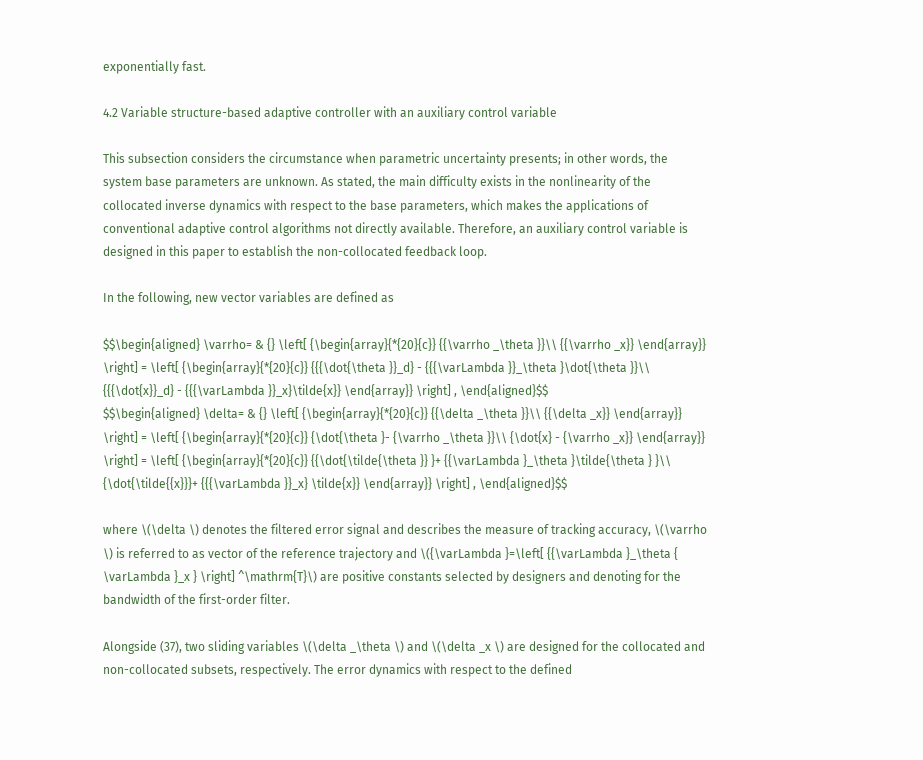exponentially fast.

4.2 Variable structure-based adaptive controller with an auxiliary control variable

This subsection considers the circumstance when parametric uncertainty presents; in other words, the system base parameters are unknown. As stated, the main difficulty exists in the nonlinearity of the collocated inverse dynamics with respect to the base parameters, which makes the applications of conventional adaptive control algorithms not directly available. Therefore, an auxiliary control variable is designed in this paper to establish the non-collocated feedback loop.

In the following, new vector variables are defined as

$$\begin{aligned} \varrho= & {} \left[ {\begin{array}{*{20}{c}} {{\varrho _\theta }}\\ {{\varrho _x}} \end{array}} \right] = \left[ {\begin{array}{*{20}{c}} {{{\dot{\theta }}_d} - {{{\varLambda }}_\theta }\dot{\theta }}\\ {{{\dot{x}}_d} - {{{\varLambda }}_x}\tilde{x}} \end{array}} \right] , \end{aligned}$$
$$\begin{aligned} \delta= & {} \left[ {\begin{array}{*{20}{c}} {{\delta _\theta }}\\ {{\delta _x}} \end{array}} \right] = \left[ {\begin{array}{*{20}{c}} {\dot{\theta }- {\varrho _\theta }}\\ {\dot{x} - {\varrho _x}} \end{array}} \right] = \left[ {\begin{array}{*{20}{c}} {{\dot{\tilde{\theta }} }+ {{\varLambda }_\theta }\tilde{\theta } }\\ {\dot{\tilde{{x}}}+ {{{\varLambda }}_x} \tilde{x}} \end{array}} \right] , \end{aligned}$$

where \(\delta \) denotes the filtered error signal and describes the measure of tracking accuracy, \(\varrho \) is referred to as vector of the reference trajectory and \({\varLambda }=\left[ {{\varLambda }_\theta { \varLambda }_x } \right] ^\mathrm{T}\) are positive constants selected by designers and denoting for the bandwidth of the first-order filter.

Alongside (37), two sliding variables \(\delta _\theta \) and \(\delta _x \) are designed for the collocated and non-collocated subsets, respectively. The error dynamics with respect to the defined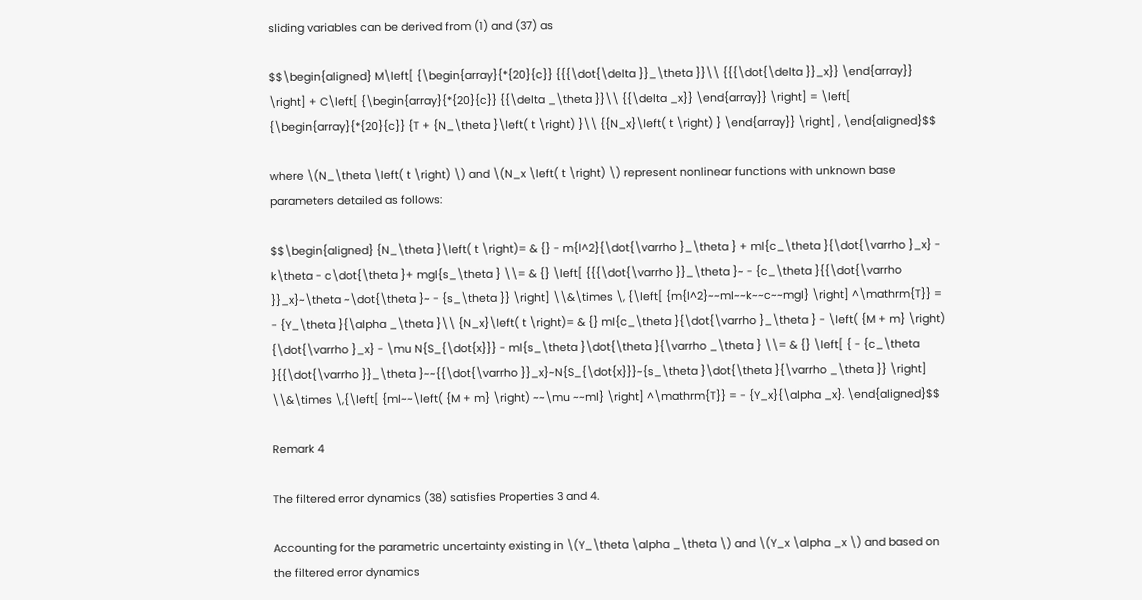sliding variables can be derived from (1) and (37) as

$$\begin{aligned} M\left[ {\begin{array}{*{20}{c}} {{{\dot{\delta }}_\theta }}\\ {{{\dot{\delta }}_x}} \end{array}} \right] + C\left[ {\begin{array}{*{20}{c}} {{\delta _\theta }}\\ {{\delta _x}} \end{array}} \right] = \left[ {\begin{array}{*{20}{c}} {T + {N_\theta }\left( t \right) }\\ {{N_x}\left( t \right) } \end{array}} \right] , \end{aligned}$$

where \(N_\theta \left( t \right) \) and \(N_x \left( t \right) \) represent nonlinear functions with unknown base parameters detailed as follows:

$$\begin{aligned} {N_\theta }\left( t \right)= & {} - m{l^2}{\dot{\varrho }_\theta } + ml{c_\theta }{\dot{\varrho }_x} - k\theta - c\dot{\theta }+ mgl{s_\theta } \\= & {} \left[ {{{\dot{\varrho }}_\theta }~ - {c_\theta }{{\dot{\varrho }}_x}~\theta ~\dot{\theta }~ - {s_\theta }} \right] \\&\times \, {\left[ {m{l^2}~~ml~~k~~c~~mgl} \right] ^\mathrm{T}} = - {Y_\theta }{\alpha _\theta }\\ {N_x}\left( t \right)= & {} ml{c_\theta }{\dot{\varrho }_\theta } - \left( {M + m} \right) {\dot{\varrho }_x} - \mu N{S_{\dot{x}}} - ml{s_\theta }\dot{\theta }{\varrho _\theta } \\= & {} \left[ { - {c_\theta }{{\dot{\varrho }}_\theta }~~{{\dot{\varrho }}_x}~N{S_{\dot{x}}}~{s_\theta }\dot{\theta }{\varrho _\theta }} \right] \\&\times \,{\left[ {ml~~\left( {M + m} \right) ~~\mu ~~ml} \right] ^\mathrm{T}} = - {Y_x}{\alpha _x}. \end{aligned}$$

Remark 4

The filtered error dynamics (38) satisfies Properties 3 and 4.

Accounting for the parametric uncertainty existing in \(Y_\theta \alpha _\theta \) and \(Y_x \alpha _x \) and based on the filtered error dynamics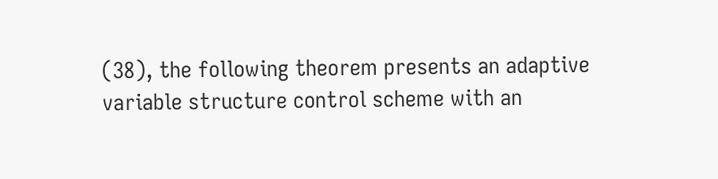(38), the following theorem presents an adaptive variable structure control scheme with an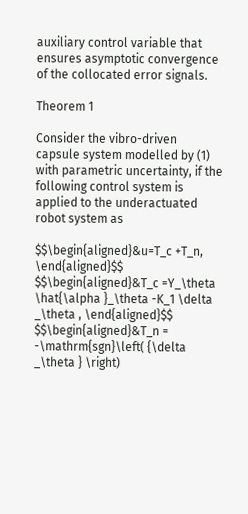auxiliary control variable that ensures asymptotic convergence of the collocated error signals.

Theorem 1

Consider the vibro-driven capsule system modelled by (1) with parametric uncertainty, if the following control system is applied to the underactuated robot system as

$$\begin{aligned}&u=T_c +T_n, \end{aligned}$$
$$\begin{aligned}&T_c =Y_\theta \hat{\alpha }_\theta -K_1 \delta _\theta , \end{aligned}$$
$$\begin{aligned}&T_n = -\mathrm{sgn}\left( {\delta _\theta } \right)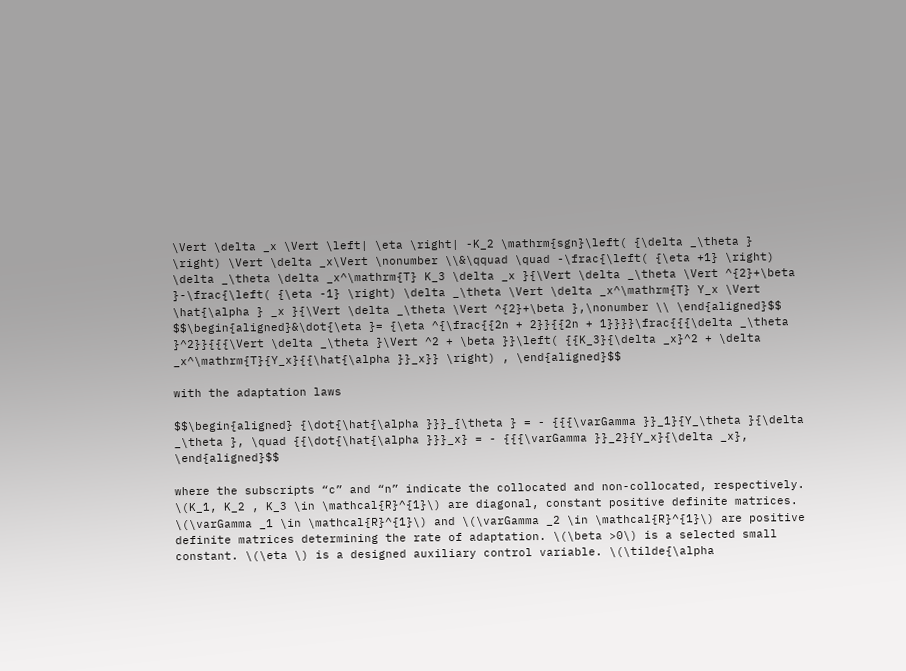\Vert \delta _x \Vert \left| \eta \right| -K_2 \mathrm{sgn}\left( {\delta _\theta } \right) \Vert \delta _x\Vert \nonumber \\&\qquad \quad -\frac{\left( {\eta +1} \right) \delta _\theta \delta _x^\mathrm{T} K_3 \delta _x }{\Vert \delta _\theta \Vert ^{2}+\beta }-\frac{\left( {\eta -1} \right) \delta _\theta \Vert \delta _x^\mathrm{T} Y_x \Vert \hat{\alpha } _x }{\Vert \delta _\theta \Vert ^{2}+\beta },\nonumber \\ \end{aligned}$$
$$\begin{aligned}&\dot{\eta }= {\eta ^{\frac{{2n + 2}}{{2n + 1}}}}\frac{{{\delta _\theta }^2}}{{{\Vert \delta _\theta }\Vert ^2 + \beta }}\left( {{K_3}{\delta _x}^2 + \delta _x^\mathrm{T}{Y_x}{{\hat{\alpha }}_x}} \right) , \end{aligned}$$

with the adaptation laws

$$\begin{aligned} {\dot{\hat{\alpha }}}_{\theta } = - {{{\varGamma }}_1}{Y_\theta }{\delta _\theta }, \quad {{\dot{\hat{\alpha }}}_x} = - {{{\varGamma }}_2}{Y_x}{\delta _x}, \end{aligned}$$

where the subscripts “c” and “n” indicate the collocated and non-collocated, respectively. \(K_1, K_2 , K_3 \in \mathcal{R}^{1}\) are diagonal, constant positive definite matrices. \(\varGamma _1 \in \mathcal{R}^{1}\) and \(\varGamma _2 \in \mathcal{R}^{1}\) are positive definite matrices determining the rate of adaptation. \(\beta >0\) is a selected small constant. \(\eta \) is a designed auxiliary control variable. \(\tilde{\alpha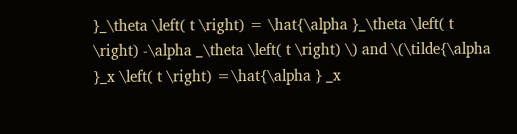}_\theta \left( t \right) = \hat{\alpha }_\theta \left( t \right) -\alpha _\theta \left( t \right) \) and \(\tilde{\alpha }_x \left( t \right) =\hat{\alpha } _x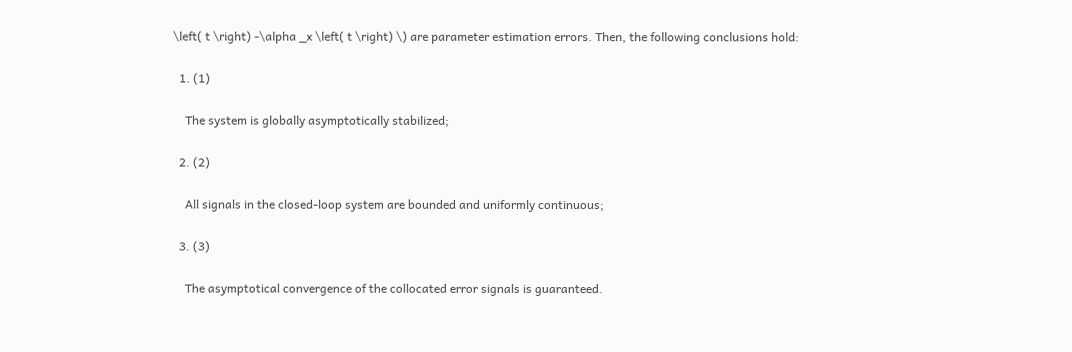\left( t \right) -\alpha _x \left( t \right) \) are parameter estimation errors. Then, the following conclusions hold:

  1. (1)

    The system is globally asymptotically stabilized;

  2. (2)

    All signals in the closed-loop system are bounded and uniformly continuous;

  3. (3)

    The asymptotical convergence of the collocated error signals is guaranteed.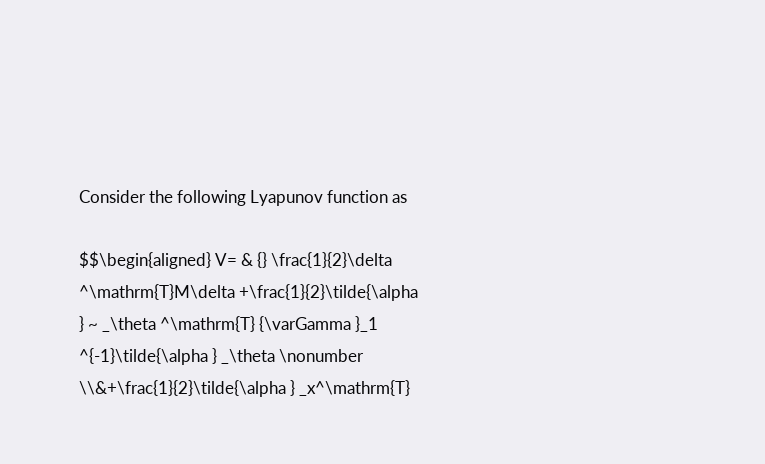Consider the following Lyapunov function as

$$\begin{aligned} V= & {} \frac{1}{2}\delta ^\mathrm{T}M\delta +\frac{1}{2}\tilde{\alpha } ~ _\theta ^\mathrm{T} {\varGamma }_1 ^{-1}\tilde{\alpha } _\theta \nonumber \\&+\frac{1}{2}\tilde{\alpha } _x^\mathrm{T}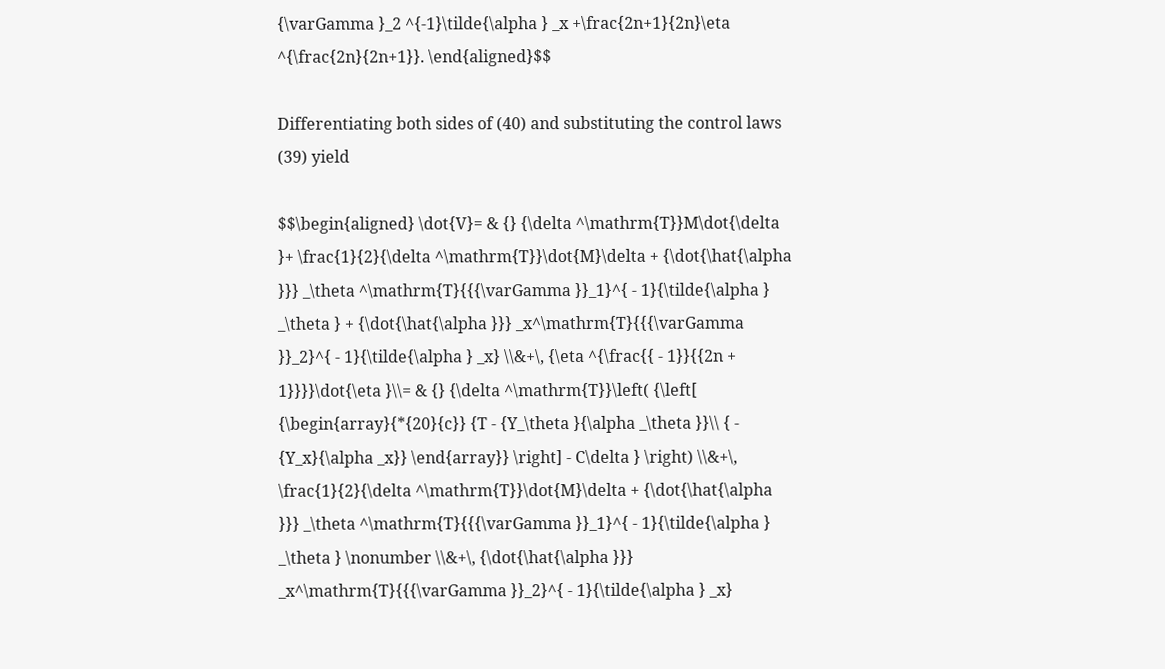{\varGamma }_2 ^{-1}\tilde{\alpha } _x +\frac{2n+1}{2n}\eta ^{\frac{2n}{2n+1}}. \end{aligned}$$

Differentiating both sides of (40) and substituting the control laws (39) yield

$$\begin{aligned} \dot{V}= & {} {\delta ^\mathrm{T}}M\dot{\delta }+ \frac{1}{2}{\delta ^\mathrm{T}}\dot{M}\delta + {\dot{\hat{\alpha }}} _\theta ^\mathrm{T}{{{\varGamma }}_1}^{ - 1}{\tilde{\alpha } _\theta } + {\dot{\hat{\alpha }}} _x^\mathrm{T}{{{\varGamma }}_2}^{ - 1}{\tilde{\alpha } _x} \\&+\, {\eta ^{\frac{{ - 1}}{{2n + 1}}}}\dot{\eta }\\= & {} {\delta ^\mathrm{T}}\left( {\left[ {\begin{array}{*{20}{c}} {T - {Y_\theta }{\alpha _\theta }}\\ { - {Y_x}{\alpha _x}} \end{array}} \right] - C\delta } \right) \\&+\, \frac{1}{2}{\delta ^\mathrm{T}}\dot{M}\delta + {\dot{\hat{\alpha }}} _\theta ^\mathrm{T}{{{\varGamma }}_1}^{ - 1}{\tilde{\alpha } _\theta } \nonumber \\&+\, {\dot{\hat{\alpha }}} _x^\mathrm{T}{{{\varGamma }}_2}^{ - 1}{\tilde{\alpha } _x}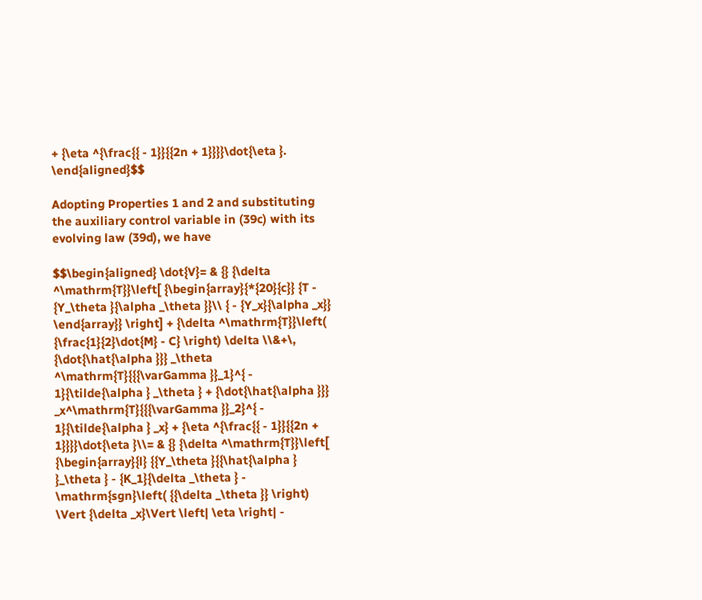+ {\eta ^{\frac{{ - 1}}{{2n + 1}}}}\dot{\eta }. \end{aligned}$$

Adopting Properties 1 and 2 and substituting the auxiliary control variable in (39c) with its evolving law (39d), we have

$$\begin{aligned} \dot{V}= & {} {\delta ^\mathrm{T}}\left[ {\begin{array}{*{20}{c}} {T - {Y_\theta }{\alpha _\theta }}\\ { - {Y_x}{\alpha _x}} \end{array}} \right] + {\delta ^\mathrm{T}}\left( {\frac{1}{2}\dot{M} - C} \right) \delta \\&+\, {\dot{\hat{\alpha }}} _\theta ^\mathrm{T}{{{\varGamma }}_1}^{ - 1}{\tilde{\alpha } _\theta } + {\dot{\hat{\alpha }}} _x^\mathrm{T}{{{\varGamma }}_2}^{ - 1}{\tilde{\alpha } _x} + {\eta ^{\frac{{ - 1}}{{2n + 1}}}}\dot{\eta }\\= & {} {\delta ^\mathrm{T}}\left[ {\begin{array}{l} {{Y_\theta }{{\hat{\alpha } }_\theta } - {K_1}{\delta _\theta } - \mathrm{sgn}\left( {{\delta _\theta }} \right) \Vert {\delta _x}\Vert \left| \eta \right| -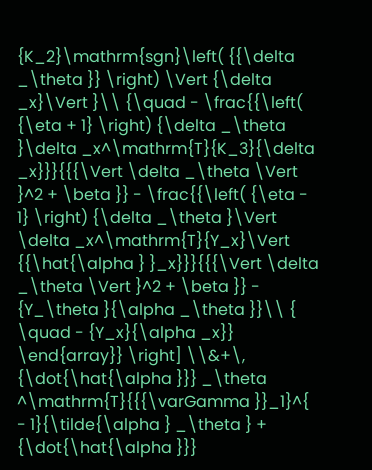{K_2}\mathrm{sgn}\left( {{\delta _\theta }} \right) \Vert {\delta _x}\Vert }\\ {\quad - \frac{{\left( {\eta + 1} \right) {\delta _\theta }\delta _x^\mathrm{T}{K_3}{\delta _x}}}{{{\Vert \delta _\theta \Vert }^2 + \beta }} - \frac{{\left( {\eta - 1} \right) {\delta _\theta }\Vert \delta _x^\mathrm{T}{Y_x}\Vert {{\hat{\alpha } }_x}}}{{{\Vert \delta _\theta \Vert }^2 + \beta }} - {Y_\theta }{\alpha _\theta }}\\ { \quad - {Y_x}{\alpha _x}} \end{array}} \right] \\&+\, {\dot{\hat{\alpha }}} _\theta ^\mathrm{T}{{{\varGamma }}_1}^{ - 1}{\tilde{\alpha } _\theta } + {\dot{\hat{\alpha }}}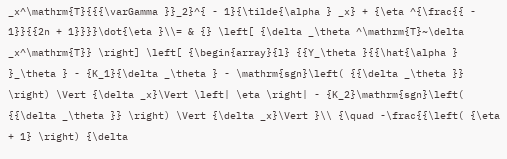_x^\mathrm{T}{{{\varGamma }}_2}^{ - 1}{\tilde{\alpha } _x} + {\eta ^{\frac{{ - 1}}{{2n + 1}}}}\dot{\eta }\\= & {} \left[ {\delta _\theta ^\mathrm{T}~\delta _x^\mathrm{T}} \right] \left[ {\begin{array}{l} {{Y_\theta }{{\hat{\alpha } }_\theta } - {K_1}{\delta _\theta } - \mathrm{sgn}\left( {{\delta _\theta }} \right) \Vert {\delta _x}\Vert \left| \eta \right| - {K_2}\mathrm{sgn}\left( {{\delta _\theta }} \right) \Vert {\delta _x}\Vert }\\ {\quad -\frac{{\left( {\eta + 1} \right) {\delta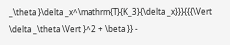_\theta }\delta _x^\mathrm{T}{K_3}{\delta _x}}}{{{\Vert \delta _\theta \Vert }^2 + \beta }} -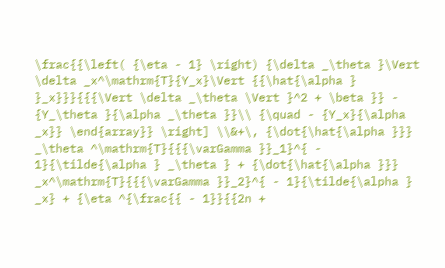\frac{{\left( {\eta - 1} \right) {\delta _\theta }\Vert \delta _x^\mathrm{T}{Y_x}\Vert {{\hat{\alpha } }_x}}}{{{\Vert \delta _\theta \Vert }^2 + \beta }} - {Y_\theta }{\alpha _\theta }}\\ {\quad - {Y_x}{\alpha _x}} \end{array}} \right] \\&+\, {\dot{\hat{\alpha }}} _\theta ^\mathrm{T}{{{\varGamma }}_1}^{ - 1}{\tilde{\alpha } _\theta } + {\dot{\hat{\alpha }}} _x^\mathrm{T}{{{\varGamma }}_2}^{ - 1}{\tilde{\alpha } _x} + {\eta ^{\frac{{ - 1}}{{2n +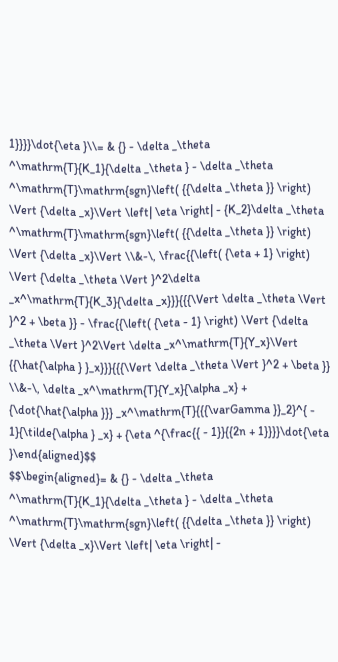1}}}}\dot{\eta }\\= & {} - \delta _\theta ^\mathrm{T}{K_1}{\delta _\theta } - \delta _\theta ^\mathrm{T}\mathrm{sgn}\left( {{\delta _\theta }} \right) \Vert {\delta _x}\Vert \left| \eta \right| - {K_2}\delta _\theta ^\mathrm{T}\mathrm{sgn}\left( {{\delta _\theta }} \right) \Vert {\delta _x}\Vert \\&-\, \frac{{\left( {\eta + 1} \right) \Vert {\delta _\theta \Vert }^2\delta _x^\mathrm{T}{K_3}{\delta _x}}}{{{\Vert \delta _\theta \Vert }^2 + \beta }} - \frac{{\left( {\eta - 1} \right) \Vert {\delta _\theta \Vert }^2\Vert \delta _x^\mathrm{T}{Y_x}\Vert {{\hat{\alpha } }_x}}}{{{\Vert \delta _\theta \Vert }^2 + \beta }} \\&-\, \delta _x^\mathrm{T}{Y_x}{\alpha _x} + {\dot{\hat{\alpha }}} _x^\mathrm{T}{{{\varGamma }}_2}^{ - 1}{\tilde{\alpha } _x} + {\eta ^{\frac{{ - 1}}{{2n + 1}}}}\dot{\eta }\end{aligned}$$
$$\begin{aligned}= & {} - \delta _\theta ^\mathrm{T}{K_1}{\delta _\theta } - \delta _\theta ^\mathrm{T}\mathrm{sgn}\left( {{\delta _\theta }} \right) \Vert {\delta _x}\Vert \left| \eta \right| -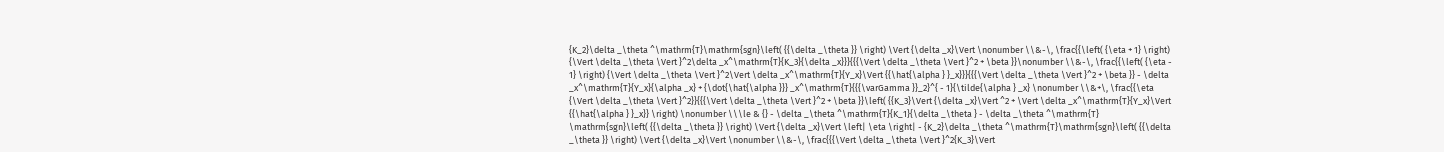{K_2}\delta _\theta ^\mathrm{T}\mathrm{sgn}\left( {{\delta _\theta }} \right) \Vert {\delta _x}\Vert \nonumber \\&-\, \frac{{\left( {\eta + 1} \right) {\Vert \delta _\theta \Vert }^2\delta _x^\mathrm{T}{K_3}{\delta _x}}}{{{\Vert \delta _\theta \Vert }^2 + \beta }}\nonumber \\&-\, \frac{{\left( {\eta - 1} \right) {\Vert \delta _\theta \Vert }^2\Vert \delta _x^\mathrm{T}{Y_x}\Vert {{\hat{\alpha } }_x}}}{{{\Vert \delta _\theta \Vert }^2 + \beta }} - \delta _x^\mathrm{T}{Y_x}{\alpha _x} + {\dot{\hat{\alpha }}} _x^\mathrm{T}{{{\varGamma }}_2}^{ - 1}{\tilde{\alpha } _x} \nonumber \\&+\, \frac{{\eta {\Vert \delta _\theta \Vert }^2}}{{{\Vert \delta _\theta \Vert }^2 + \beta }}\left( {{K_3}\Vert {\delta _x}\Vert ^2 + \Vert \delta _x^\mathrm{T}{Y_x}\Vert {{\hat{\alpha } }_x}} \right) \nonumber \\\le & {} - \delta _\theta ^\mathrm{T}{K_1}{\delta _\theta } - \delta _\theta ^\mathrm{T} \mathrm{sgn}\left( {{\delta _\theta }} \right) \Vert {\delta _x}\Vert \left| \eta \right| - {K_2}\delta _\theta ^\mathrm{T}\mathrm{sgn}\left( {{\delta _\theta }} \right) \Vert {\delta _x}\Vert \nonumber \\&-\, \frac{{{\Vert \delta _\theta \Vert }^2{K_3}\Vert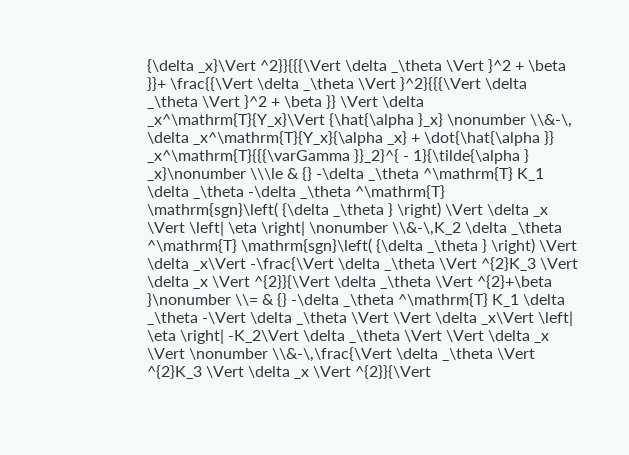{\delta _x}\Vert ^2}}{{{\Vert \delta _\theta \Vert }^2 + \beta }}+ \frac{{\Vert \delta _\theta \Vert }^2}{{{\Vert \delta _\theta \Vert }^2 + \beta }} \Vert \delta _x^\mathrm{T}{Y_x}\Vert {\hat{\alpha }_x} \nonumber \\&-\, \delta _x^\mathrm{T}{Y_x}{\alpha _x} + \dot{\hat{\alpha }} _x^\mathrm{T}{{{\varGamma }}_2}^{ - 1}{\tilde{\alpha } _x}\nonumber \\\le & {} -\delta _\theta ^\mathrm{T} K_1 \delta _\theta -\delta _\theta ^\mathrm{T} \mathrm{sgn}\left( {\delta _\theta } \right) \Vert \delta _x \Vert \left| \eta \right| \nonumber \\&-\,K_2 \delta _\theta ^\mathrm{T} \mathrm{sgn}\left( {\delta _\theta } \right) \Vert \delta _x\Vert -\frac{\Vert \delta _\theta \Vert ^{2}K_3 \Vert \delta _x \Vert ^{2}}{\Vert \delta _\theta \Vert ^{2}+\beta }\nonumber \\= & {} -\delta _\theta ^\mathrm{T} K_1 \delta _\theta -\Vert \delta _\theta \Vert \Vert \delta _x\Vert \left| \eta \right| -K_2\Vert \delta _\theta \Vert \Vert \delta _x \Vert \nonumber \\&-\,\frac{\Vert \delta _\theta \Vert ^{2}K_3 \Vert \delta _x \Vert ^{2}}{\Vert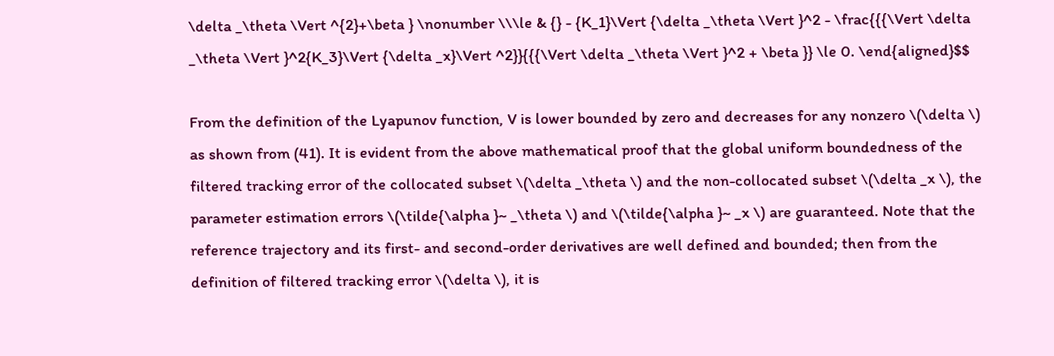\delta _\theta \Vert ^{2}+\beta } \nonumber \\\le & {} - {K_1}\Vert {\delta _\theta \Vert }^2 - \frac{{{\Vert \delta _\theta \Vert }^2{K_3}\Vert {\delta _x}\Vert ^2}}{{{\Vert \delta _\theta \Vert }^2 + \beta }} \le 0. \end{aligned}$$

From the definition of the Lyapunov function, V is lower bounded by zero and decreases for any nonzero \(\delta \) as shown from (41). It is evident from the above mathematical proof that the global uniform boundedness of the filtered tracking error of the collocated subset \(\delta _\theta \) and the non-collocated subset \(\delta _x \), the parameter estimation errors \(\tilde{\alpha }~ _\theta \) and \(\tilde{\alpha }~ _x \) are guaranteed. Note that the reference trajectory and its first- and second-order derivatives are well defined and bounded; then from the definition of filtered tracking error \(\delta \), it is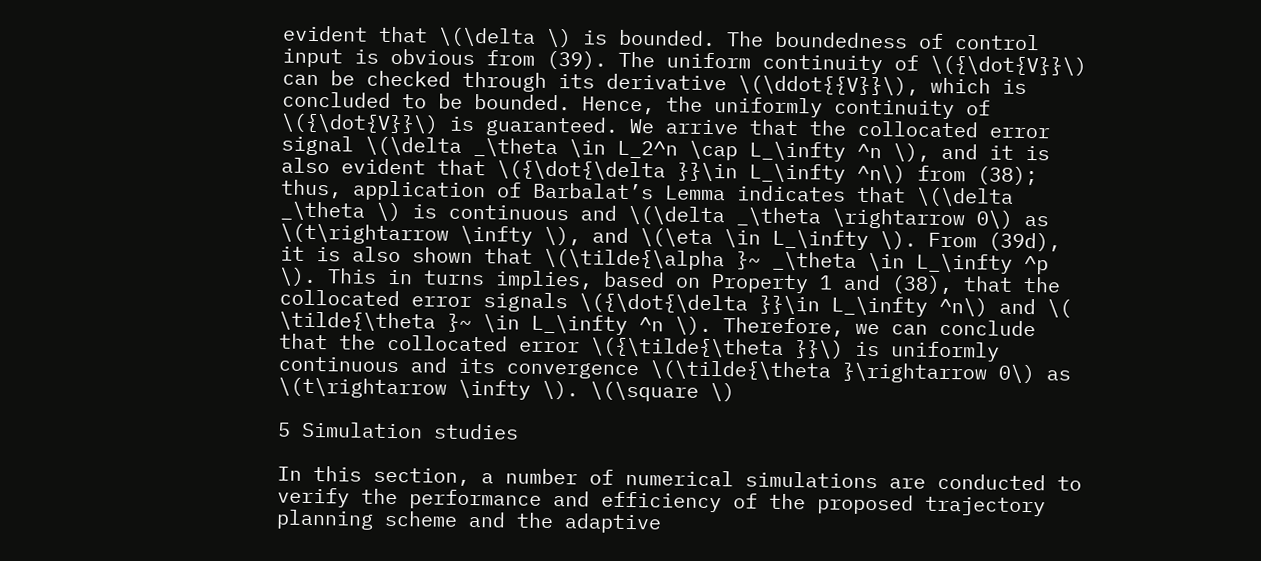evident that \(\delta \) is bounded. The boundedness of control input is obvious from (39). The uniform continuity of \({\dot{V}}\) can be checked through its derivative \(\ddot{{V}}\), which is concluded to be bounded. Hence, the uniformly continuity of \({\dot{V}}\) is guaranteed. We arrive that the collocated error signal \(\delta _\theta \in L_2^n \cap L_\infty ^n \), and it is also evident that \({\dot{\delta }}\in L_\infty ^n\) from (38); thus, application of Barbalat’s Lemma indicates that \(\delta _\theta \) is continuous and \(\delta _\theta \rightarrow 0\) as \(t\rightarrow \infty \), and \(\eta \in L_\infty \). From (39d), it is also shown that \(\tilde{\alpha }~ _\theta \in L_\infty ^p \). This in turns implies, based on Property 1 and (38), that the collocated error signals \({\dot{\delta }}\in L_\infty ^n\) and \( \tilde{\theta }~ \in L_\infty ^n \). Therefore, we can conclude that the collocated error \({\tilde{\theta }}\) is uniformly continuous and its convergence \(\tilde{\theta }\rightarrow 0\) as \(t\rightarrow \infty \). \(\square \)

5 Simulation studies

In this section, a number of numerical simulations are conducted to verify the performance and efficiency of the proposed trajectory planning scheme and the adaptive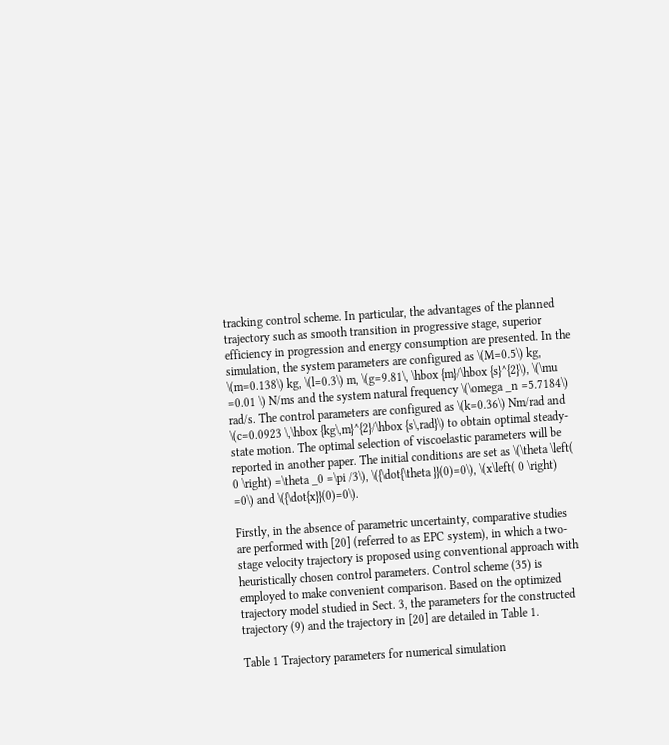tracking control scheme. In particular, the advantages of the planned trajectory such as smooth transition in progressive stage, superior efficiency in progression and energy consumption are presented. In the simulation, the system parameters are configured as \(M=0.5\) kg, \(m=0.138\) kg, \(l=0.3\) m, \(g=9.81\, \hbox {m}/\hbox {s}^{2}\), \(\mu =0.01 \) N/ms and the system natural frequency \(\omega _n =5.7184\) rad/s. The control parameters are configured as \(k=0.36\) Nm/rad and \(c=0.0923 \,\hbox {kg\,m}^{2}/\hbox {s\,rad}\) to obtain optimal steady-state motion. The optimal selection of viscoelastic parameters will be reported in another paper. The initial conditions are set as \(\theta \left( 0 \right) =\theta _0 =\pi /3\), \({\dot{\theta }}(0)=0\), \(x\left( 0 \right) =0\) and \({\dot{x}}(0)=0\).

Firstly, in the absence of parametric uncertainty, comparative studies are performed with [20] (referred to as EPC system), in which a two-stage velocity trajectory is proposed using conventional approach with heuristically chosen control parameters. Control scheme (35) is employed to make convenient comparison. Based on the optimized trajectory model studied in Sect. 3, the parameters for the constructed trajectory (9) and the trajectory in [20] are detailed in Table 1.

Table 1 Trajectory parameters for numerical simulation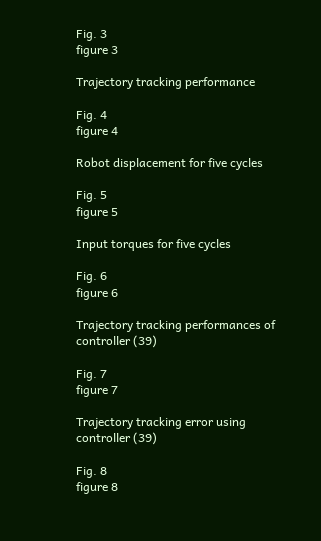Fig. 3
figure 3

Trajectory tracking performance

Fig. 4
figure 4

Robot displacement for five cycles

Fig. 5
figure 5

Input torques for five cycles

Fig. 6
figure 6

Trajectory tracking performances of controller (39)

Fig. 7
figure 7

Trajectory tracking error using controller (39)

Fig. 8
figure 8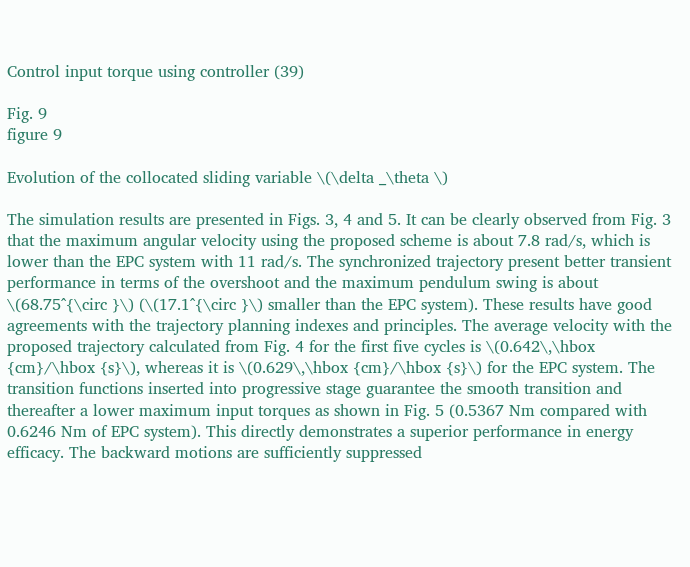Control input torque using controller (39)

Fig. 9
figure 9

Evolution of the collocated sliding variable \(\delta _\theta \)

The simulation results are presented in Figs. 3, 4 and 5. It can be clearly observed from Fig. 3 that the maximum angular velocity using the proposed scheme is about 7.8 rad/s, which is lower than the EPC system with 11 rad/s. The synchronized trajectory present better transient performance in terms of the overshoot and the maximum pendulum swing is about \(68.75^{\circ }\) (\(17.1^{\circ }\) smaller than the EPC system). These results have good agreements with the trajectory planning indexes and principles. The average velocity with the proposed trajectory calculated from Fig. 4 for the first five cycles is \(0.642\,\hbox {cm}/\hbox {s}\), whereas it is \(0.629\,\hbox {cm}/\hbox {s}\) for the EPC system. The transition functions inserted into progressive stage guarantee the smooth transition and thereafter a lower maximum input torques as shown in Fig. 5 (0.5367 Nm compared with 0.6246 Nm of EPC system). This directly demonstrates a superior performance in energy efficacy. The backward motions are sufficiently suppressed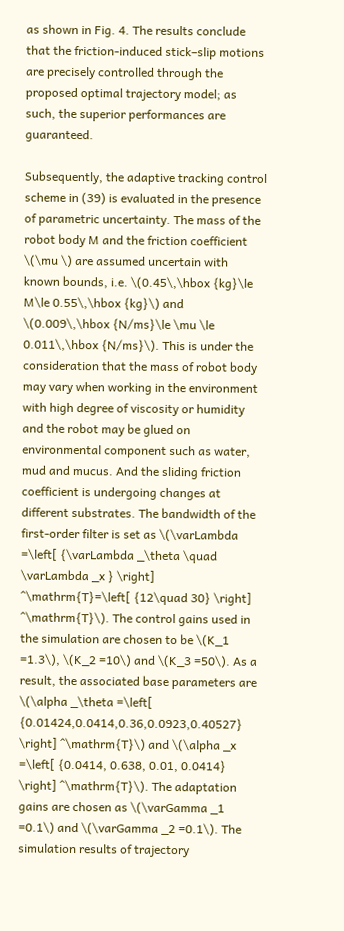as shown in Fig. 4. The results conclude that the friction-induced stick–slip motions are precisely controlled through the proposed optimal trajectory model; as such, the superior performances are guaranteed.

Subsequently, the adaptive tracking control scheme in (39) is evaluated in the presence of parametric uncertainty. The mass of the robot body M and the friction coefficient \(\mu \) are assumed uncertain with known bounds, i.e. \(0.45\,\hbox {kg}\le M\le 0.55\,\hbox {kg}\) and \(0.009\,\hbox {N/ms}\le \mu \le 0.011\,\hbox {N/ms}\). This is under the consideration that the mass of robot body may vary when working in the environment with high degree of viscosity or humidity and the robot may be glued on environmental component such as water, mud and mucus. And the sliding friction coefficient is undergoing changes at different substrates. The bandwidth of the first-order filter is set as \(\varLambda =\left[ {\varLambda _\theta \quad \varLambda _x } \right] ^\mathrm{T}=\left[ {12\quad 30} \right] ^\mathrm{T}\). The control gains used in the simulation are chosen to be \(K_1 =1.3\), \(K_2 =10\) and \(K_3 =50\). As a result, the associated base parameters are \(\alpha _\theta =\left[ {0.01424,0.0414,0.36,0.0923,0.40527} \right] ^\mathrm{T}\) and \(\alpha _x =\left[ {0.0414, 0.638, 0.01, 0.0414} \right] ^\mathrm{T}\). The adaptation gains are chosen as \(\varGamma _1 =0.1\) and \(\varGamma _2 =0.1\). The simulation results of trajectory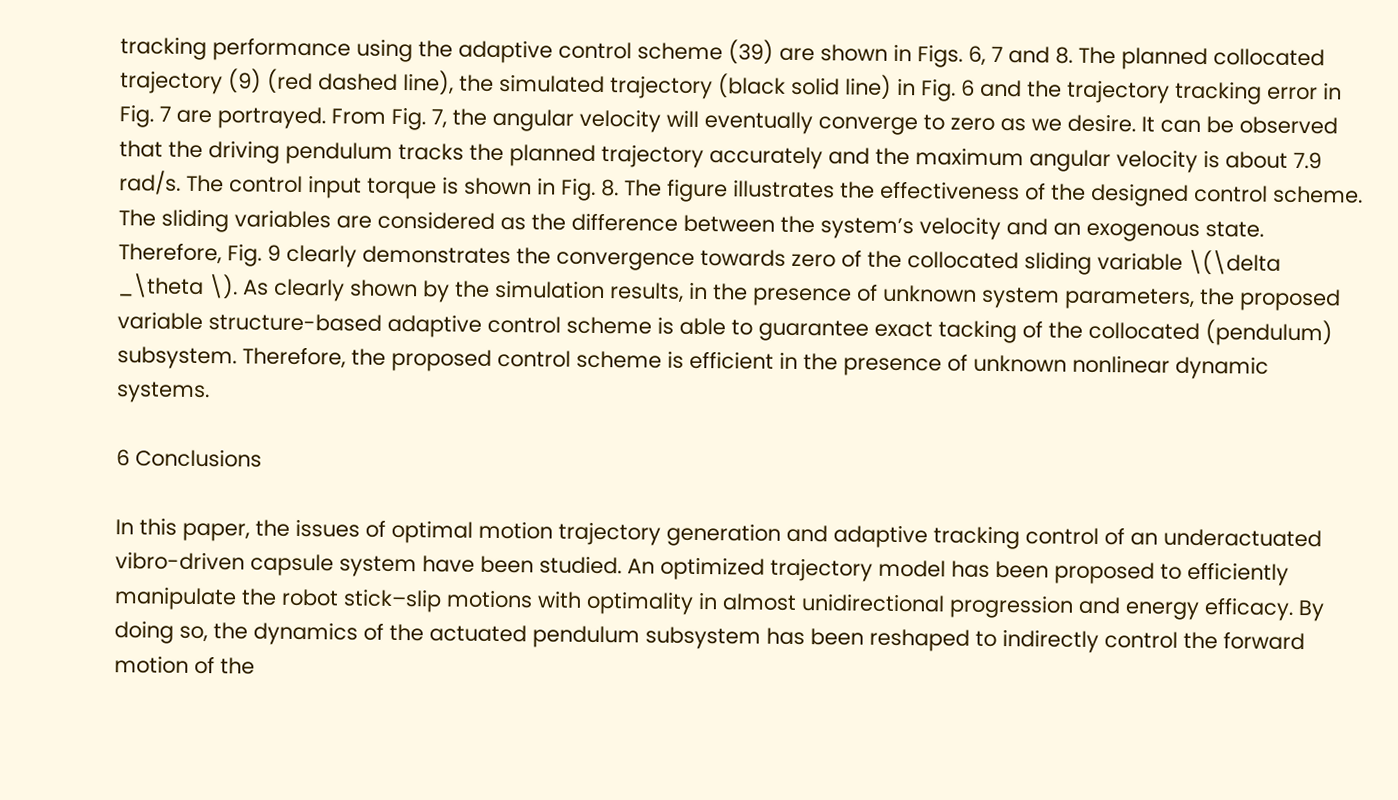tracking performance using the adaptive control scheme (39) are shown in Figs. 6, 7 and 8. The planned collocated trajectory (9) (red dashed line), the simulated trajectory (black solid line) in Fig. 6 and the trajectory tracking error in Fig. 7 are portrayed. From Fig. 7, the angular velocity will eventually converge to zero as we desire. It can be observed that the driving pendulum tracks the planned trajectory accurately and the maximum angular velocity is about 7.9 rad/s. The control input torque is shown in Fig. 8. The figure illustrates the effectiveness of the designed control scheme. The sliding variables are considered as the difference between the system’s velocity and an exogenous state. Therefore, Fig. 9 clearly demonstrates the convergence towards zero of the collocated sliding variable \(\delta _\theta \). As clearly shown by the simulation results, in the presence of unknown system parameters, the proposed variable structure-based adaptive control scheme is able to guarantee exact tacking of the collocated (pendulum) subsystem. Therefore, the proposed control scheme is efficient in the presence of unknown nonlinear dynamic systems.

6 Conclusions

In this paper, the issues of optimal motion trajectory generation and adaptive tracking control of an underactuated vibro-driven capsule system have been studied. An optimized trajectory model has been proposed to efficiently manipulate the robot stick–slip motions with optimality in almost unidirectional progression and energy efficacy. By doing so, the dynamics of the actuated pendulum subsystem has been reshaped to indirectly control the forward motion of the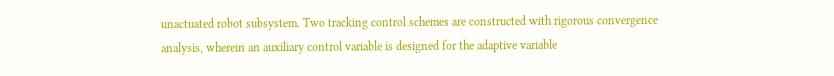unactuated robot subsystem. Two tracking control schemes are constructed with rigorous convergence analysis, wherein an auxiliary control variable is designed for the adaptive variable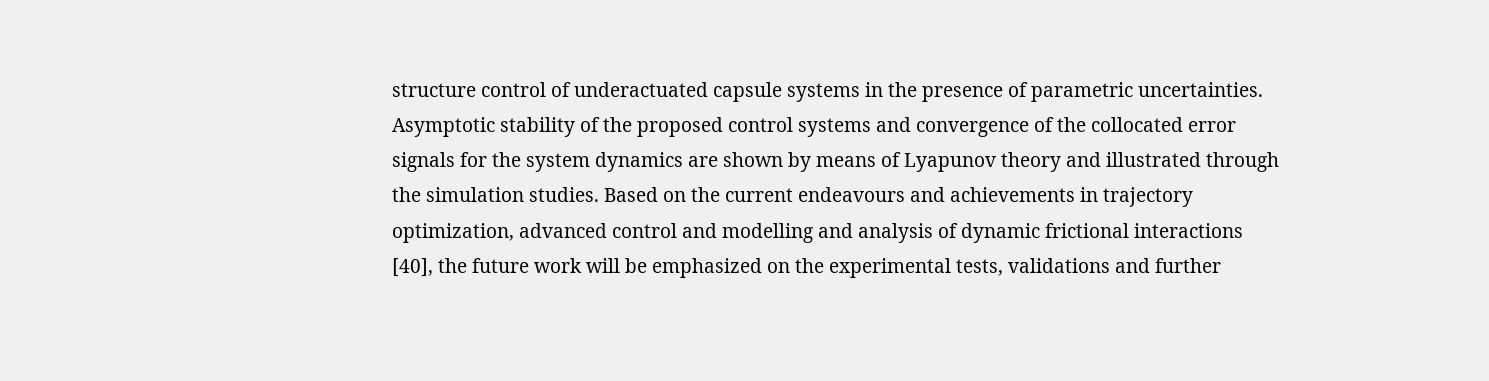structure control of underactuated capsule systems in the presence of parametric uncertainties. Asymptotic stability of the proposed control systems and convergence of the collocated error signals for the system dynamics are shown by means of Lyapunov theory and illustrated through the simulation studies. Based on the current endeavours and achievements in trajectory optimization, advanced control and modelling and analysis of dynamic frictional interactions [40], the future work will be emphasized on the experimental tests, validations and further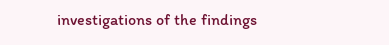investigations of the findings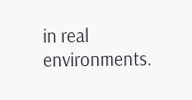in real environments.